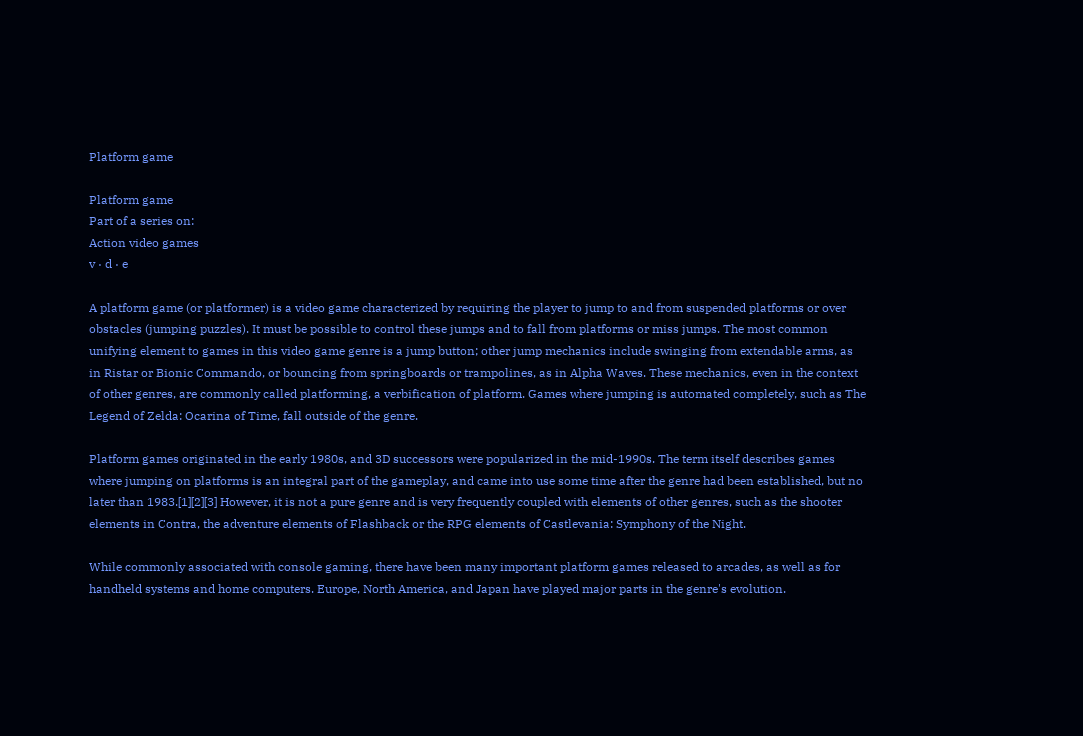Platform game

Platform game
Part of a series on:
Action video games
v · d · e

A platform game (or platformer) is a video game characterized by requiring the player to jump to and from suspended platforms or over obstacles (jumping puzzles). It must be possible to control these jumps and to fall from platforms or miss jumps. The most common unifying element to games in this video game genre is a jump button; other jump mechanics include swinging from extendable arms, as in Ristar or Bionic Commando, or bouncing from springboards or trampolines, as in Alpha Waves. These mechanics, even in the context of other genres, are commonly called platforming, a verbification of platform. Games where jumping is automated completely, such as The Legend of Zelda: Ocarina of Time, fall outside of the genre.

Platform games originated in the early 1980s, and 3D successors were popularized in the mid-1990s. The term itself describes games where jumping on platforms is an integral part of the gameplay, and came into use some time after the genre had been established, but no later than 1983.[1][2][3] However, it is not a pure genre and is very frequently coupled with elements of other genres, such as the shooter elements in Contra, the adventure elements of Flashback or the RPG elements of Castlevania: Symphony of the Night.

While commonly associated with console gaming, there have been many important platform games released to arcades, as well as for handheld systems and home computers. Europe, North America, and Japan have played major parts in the genre's evolution.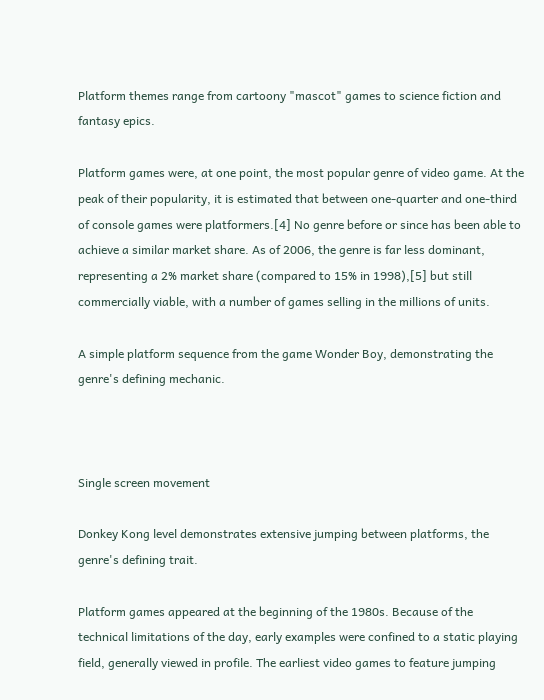Platform themes range from cartoony "mascot" games to science fiction and fantasy epics.

Platform games were, at one point, the most popular genre of video game. At the peak of their popularity, it is estimated that between one-quarter and one-third of console games were platformers.[4] No genre before or since has been able to achieve a similar market share. As of 2006, the genre is far less dominant, representing a 2% market share (compared to 15% in 1998),[5] but still commercially viable, with a number of games selling in the millions of units.

A simple platform sequence from the game Wonder Boy, demonstrating the genre's defining mechanic.



Single screen movement

Donkey Kong level demonstrates extensive jumping between platforms, the genre's defining trait.

Platform games appeared at the beginning of the 1980s. Because of the technical limitations of the day, early examples were confined to a static playing field, generally viewed in profile. The earliest video games to feature jumping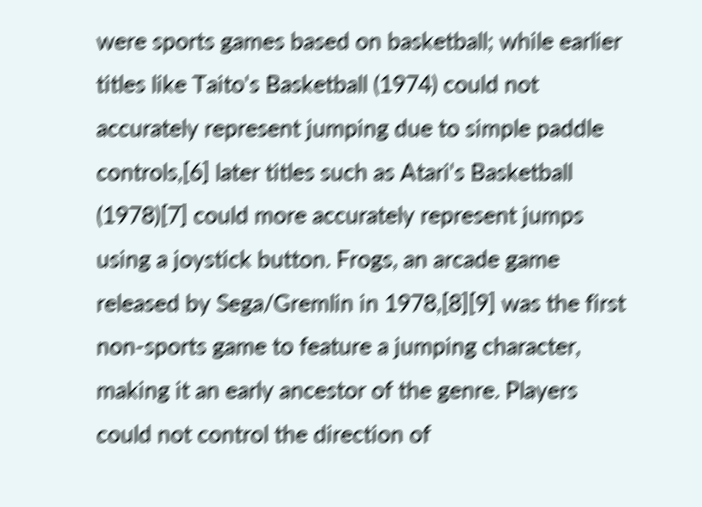were sports games based on basketball; while earlier titles like Taito's Basketball (1974) could not accurately represent jumping due to simple paddle controls,[6] later titles such as Atari's Basketball (1978)[7] could more accurately represent jumps using a joystick button. Frogs, an arcade game released by Sega/Gremlin in 1978,[8][9] was the first non-sports game to feature a jumping character, making it an early ancestor of the genre. Players could not control the direction of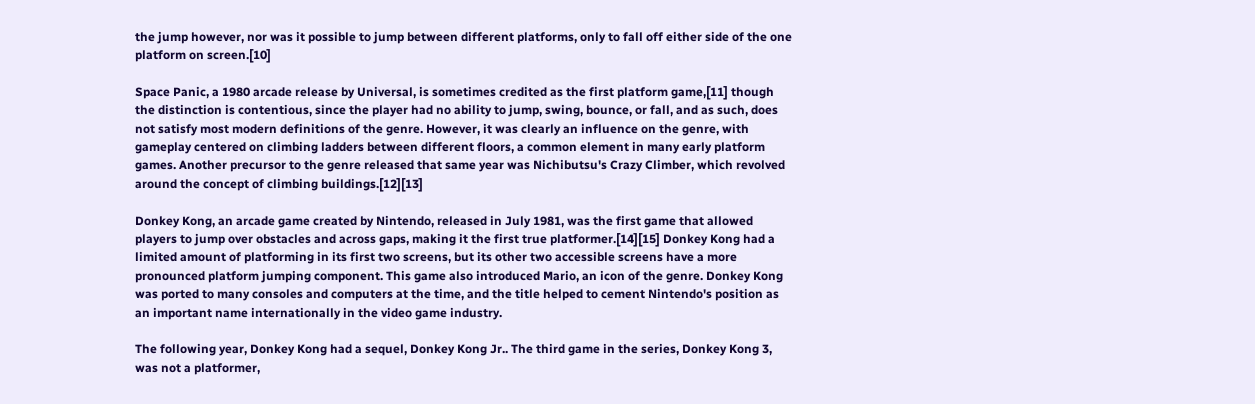the jump however, nor was it possible to jump between different platforms, only to fall off either side of the one platform on screen.[10]

Space Panic, a 1980 arcade release by Universal, is sometimes credited as the first platform game,[11] though the distinction is contentious, since the player had no ability to jump, swing, bounce, or fall, and as such, does not satisfy most modern definitions of the genre. However, it was clearly an influence on the genre, with gameplay centered on climbing ladders between different floors, a common element in many early platform games. Another precursor to the genre released that same year was Nichibutsu's Crazy Climber, which revolved around the concept of climbing buildings.[12][13]

Donkey Kong, an arcade game created by Nintendo, released in July 1981, was the first game that allowed players to jump over obstacles and across gaps, making it the first true platformer.[14][15] Donkey Kong had a limited amount of platforming in its first two screens, but its other two accessible screens have a more pronounced platform jumping component. This game also introduced Mario, an icon of the genre. Donkey Kong was ported to many consoles and computers at the time, and the title helped to cement Nintendo's position as an important name internationally in the video game industry.

The following year, Donkey Kong had a sequel, Donkey Kong Jr.. The third game in the series, Donkey Kong 3, was not a platformer,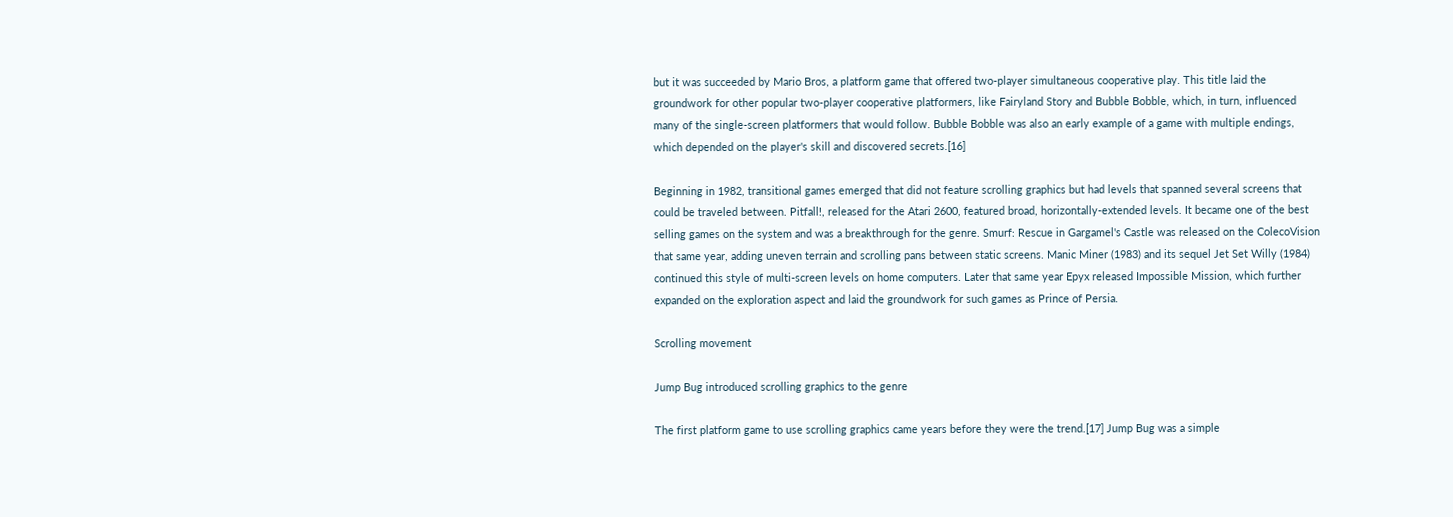but it was succeeded by Mario Bros, a platform game that offered two-player simultaneous cooperative play. This title laid the groundwork for other popular two-player cooperative platformers, like Fairyland Story and Bubble Bobble, which, in turn, influenced many of the single-screen platformers that would follow. Bubble Bobble was also an early example of a game with multiple endings, which depended on the player's skill and discovered secrets.[16]

Beginning in 1982, transitional games emerged that did not feature scrolling graphics but had levels that spanned several screens that could be traveled between. Pitfall!, released for the Atari 2600, featured broad, horizontally-extended levels. It became one of the best selling games on the system and was a breakthrough for the genre. Smurf: Rescue in Gargamel's Castle was released on the ColecoVision that same year, adding uneven terrain and scrolling pans between static screens. Manic Miner (1983) and its sequel Jet Set Willy (1984) continued this style of multi-screen levels on home computers. Later that same year Epyx released Impossible Mission, which further expanded on the exploration aspect and laid the groundwork for such games as Prince of Persia.

Scrolling movement

Jump Bug introduced scrolling graphics to the genre

The first platform game to use scrolling graphics came years before they were the trend.[17] Jump Bug was a simple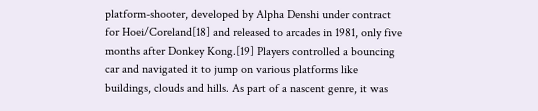platform-shooter, developed by Alpha Denshi under contract for Hoei/Coreland[18] and released to arcades in 1981, only five months after Donkey Kong.[19] Players controlled a bouncing car and navigated it to jump on various platforms like buildings, clouds and hills. As part of a nascent genre, it was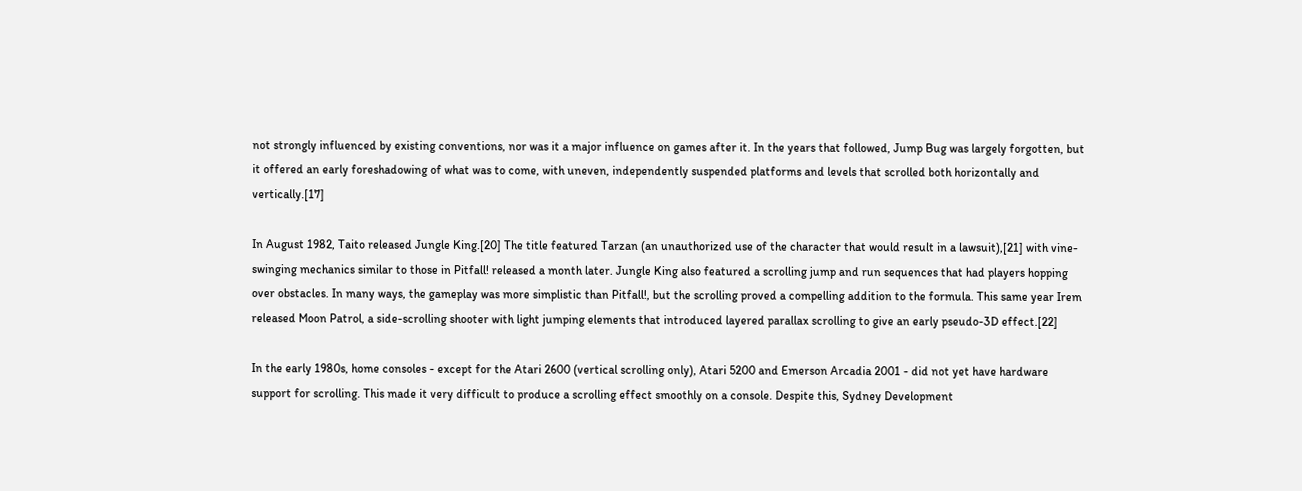not strongly influenced by existing conventions, nor was it a major influence on games after it. In the years that followed, Jump Bug was largely forgotten, but it offered an early foreshadowing of what was to come, with uneven, independently suspended platforms and levels that scrolled both horizontally and vertically.[17]

In August 1982, Taito released Jungle King.[20] The title featured Tarzan (an unauthorized use of the character that would result in a lawsuit),[21] with vine-swinging mechanics similar to those in Pitfall! released a month later. Jungle King also featured a scrolling jump and run sequences that had players hopping over obstacles. In many ways, the gameplay was more simplistic than Pitfall!, but the scrolling proved a compelling addition to the formula. This same year Irem released Moon Patrol, a side-scrolling shooter with light jumping elements that introduced layered parallax scrolling to give an early pseudo-3D effect.[22]

In the early 1980s, home consoles - except for the Atari 2600 (vertical scrolling only), Atari 5200 and Emerson Arcadia 2001 - did not yet have hardware support for scrolling. This made it very difficult to produce a scrolling effect smoothly on a console. Despite this, Sydney Development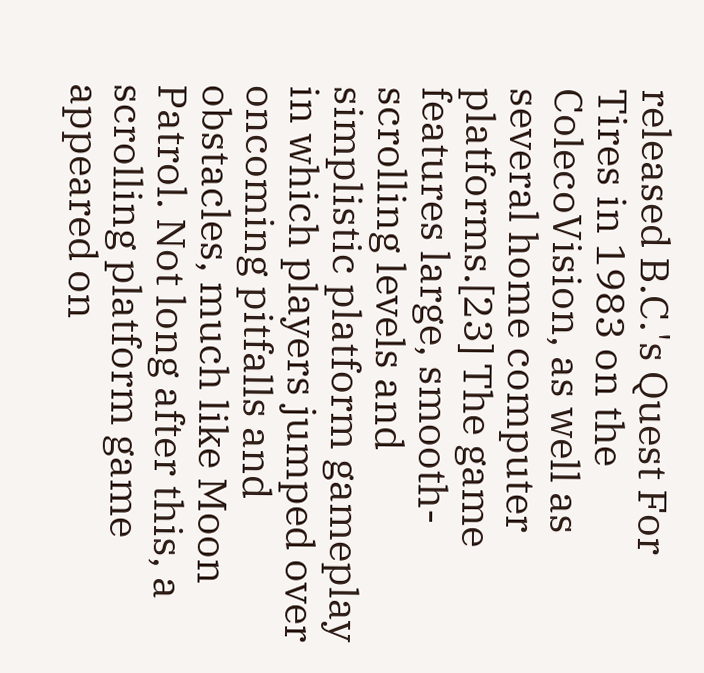released B.C.'s Quest For Tires in 1983 on the ColecoVision, as well as several home computer platforms.[23] The game features large, smooth-scrolling levels and simplistic platform gameplay in which players jumped over oncoming pitfalls and obstacles, much like Moon Patrol. Not long after this, a scrolling platform game appeared on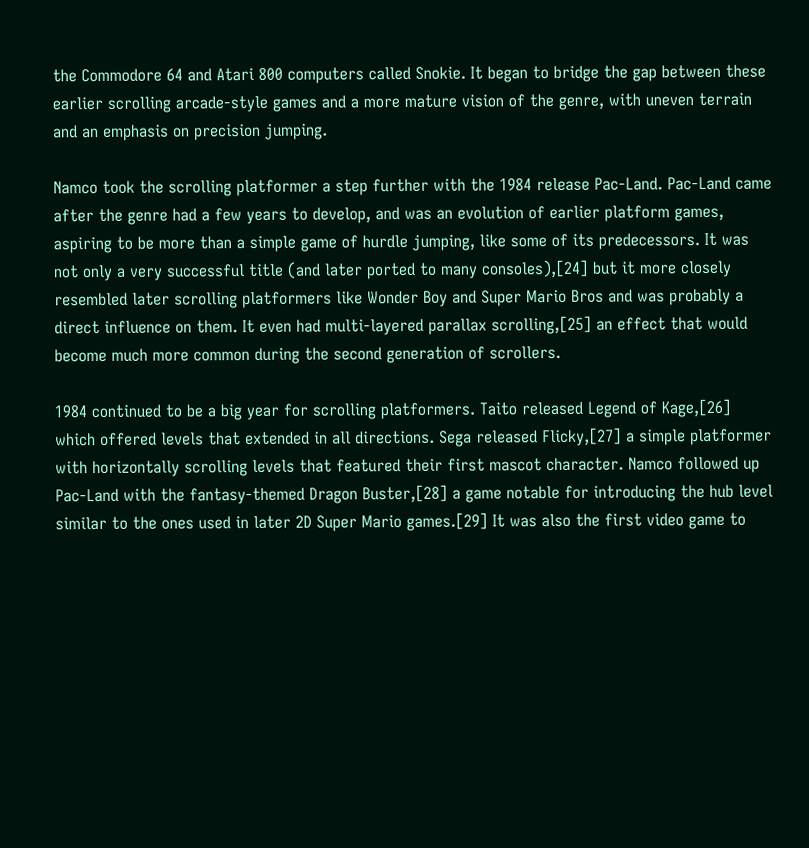the Commodore 64 and Atari 800 computers called Snokie. It began to bridge the gap between these earlier scrolling arcade-style games and a more mature vision of the genre, with uneven terrain and an emphasis on precision jumping.

Namco took the scrolling platformer a step further with the 1984 release Pac-Land. Pac-Land came after the genre had a few years to develop, and was an evolution of earlier platform games, aspiring to be more than a simple game of hurdle jumping, like some of its predecessors. It was not only a very successful title (and later ported to many consoles),[24] but it more closely resembled later scrolling platformers like Wonder Boy and Super Mario Bros and was probably a direct influence on them. It even had multi-layered parallax scrolling,[25] an effect that would become much more common during the second generation of scrollers.

1984 continued to be a big year for scrolling platformers. Taito released Legend of Kage,[26] which offered levels that extended in all directions. Sega released Flicky,[27] a simple platformer with horizontally scrolling levels that featured their first mascot character. Namco followed up Pac-Land with the fantasy-themed Dragon Buster,[28] a game notable for introducing the hub level similar to the ones used in later 2D Super Mario games.[29] It was also the first video game to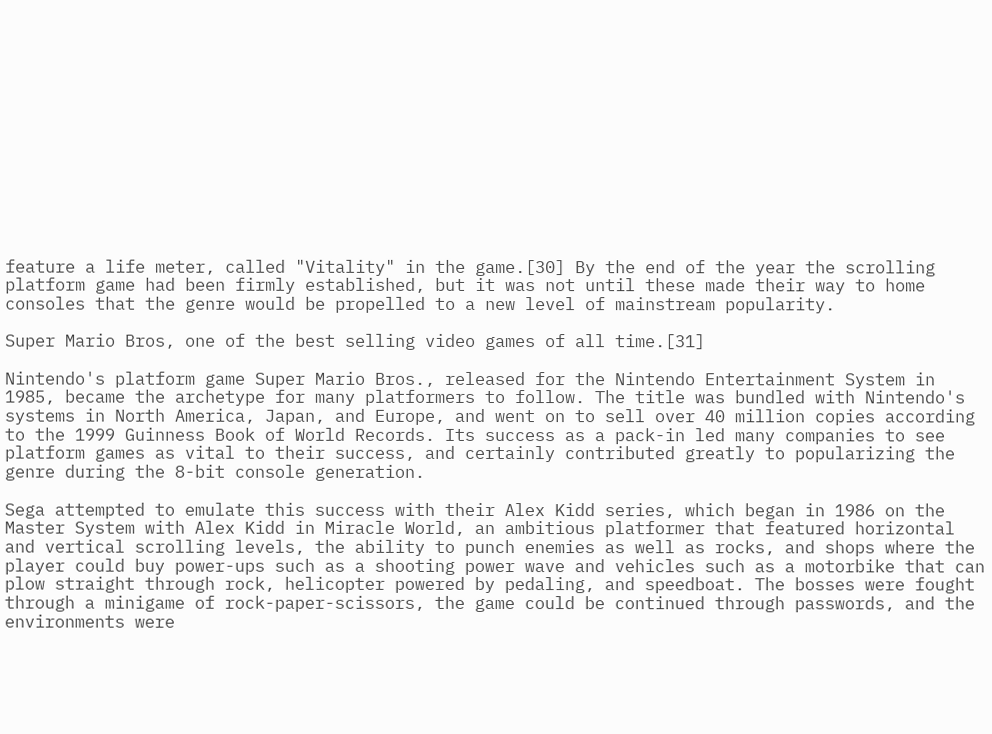feature a life meter, called "Vitality" in the game.[30] By the end of the year the scrolling platform game had been firmly established, but it was not until these made their way to home consoles that the genre would be propelled to a new level of mainstream popularity.

Super Mario Bros, one of the best selling video games of all time.[31]

Nintendo's platform game Super Mario Bros., released for the Nintendo Entertainment System in 1985, became the archetype for many platformers to follow. The title was bundled with Nintendo's systems in North America, Japan, and Europe, and went on to sell over 40 million copies according to the 1999 Guinness Book of World Records. Its success as a pack-in led many companies to see platform games as vital to their success, and certainly contributed greatly to popularizing the genre during the 8-bit console generation.

Sega attempted to emulate this success with their Alex Kidd series, which began in 1986 on the Master System with Alex Kidd in Miracle World, an ambitious platformer that featured horizontal and vertical scrolling levels, the ability to punch enemies as well as rocks, and shops where the player could buy power-ups such as a shooting power wave and vehicles such as a motorbike that can plow straight through rock, helicopter powered by pedaling, and speedboat. The bosses were fought through a minigame of rock-paper-scissors, the game could be continued through passwords, and the environments were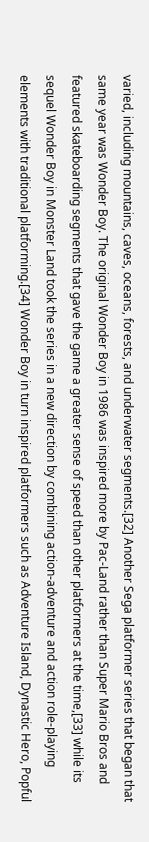varied, including mountains, caves, oceans, forests, and underwater segments.[32] Another Sega platformer series that began that same year was Wonder Boy. The original Wonder Boy in 1986 was inspired more by Pac-Land rather than Super Mario Bros and featured skateboarding segments that gave the game a greater sense of speed than other platformers at the time,[33] while its sequel Wonder Boy in Monster Land took the series in a new direction by combining action-adventure and action role-playing elements with traditional platforming.[34] Wonder Boy in turn inspired platformers such as Adventure Island, Dynastic Hero, Popful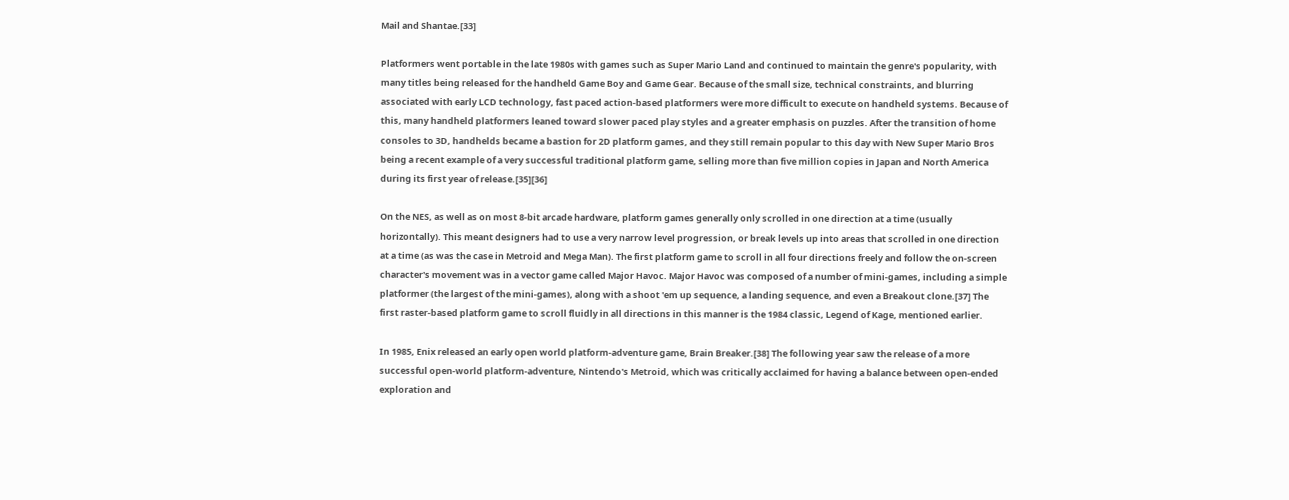Mail and Shantae.[33]

Platformers went portable in the late 1980s with games such as Super Mario Land and continued to maintain the genre's popularity, with many titles being released for the handheld Game Boy and Game Gear. Because of the small size, technical constraints, and blurring associated with early LCD technology, fast paced action-based platformers were more difficult to execute on handheld systems. Because of this, many handheld platformers leaned toward slower paced play styles and a greater emphasis on puzzles. After the transition of home consoles to 3D, handhelds became a bastion for 2D platform games, and they still remain popular to this day with New Super Mario Bros being a recent example of a very successful traditional platform game, selling more than five million copies in Japan and North America during its first year of release.[35][36]

On the NES, as well as on most 8-bit arcade hardware, platform games generally only scrolled in one direction at a time (usually horizontally). This meant designers had to use a very narrow level progression, or break levels up into areas that scrolled in one direction at a time (as was the case in Metroid and Mega Man). The first platform game to scroll in all four directions freely and follow the on-screen character's movement was in a vector game called Major Havoc. Major Havoc was composed of a number of mini-games, including a simple platformer (the largest of the mini-games), along with a shoot 'em up sequence, a landing sequence, and even a Breakout clone.[37] The first raster-based platform game to scroll fluidly in all directions in this manner is the 1984 classic, Legend of Kage, mentioned earlier.

In 1985, Enix released an early open world platform-adventure game, Brain Breaker.[38] The following year saw the release of a more successful open-world platform-adventure, Nintendo's Metroid, which was critically acclaimed for having a balance between open-ended exploration and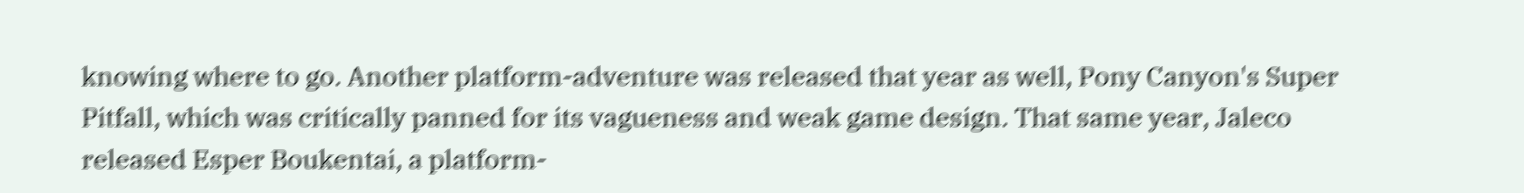knowing where to go. Another platform-adventure was released that year as well, Pony Canyon's Super Pitfall, which was critically panned for its vagueness and weak game design. That same year, Jaleco released Esper Boukentai, a platform-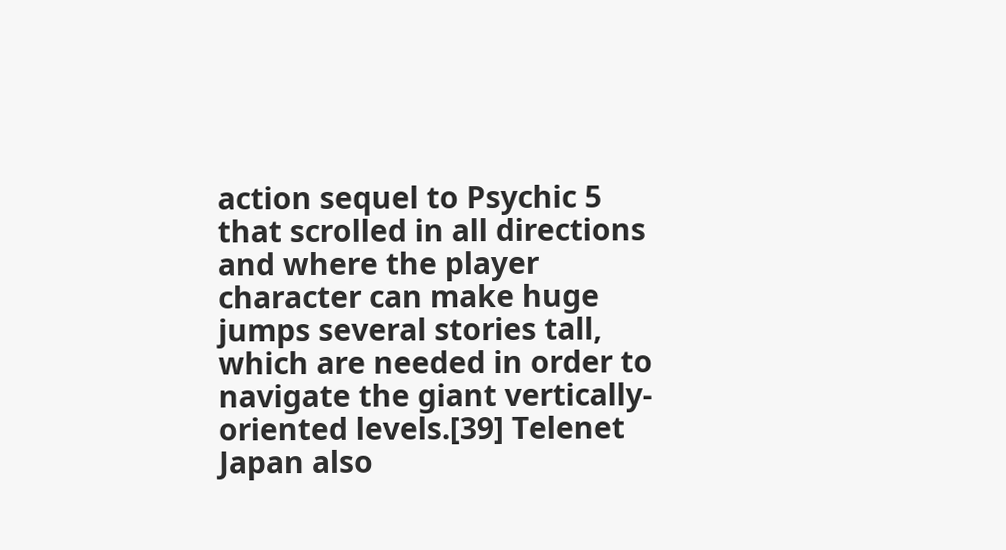action sequel to Psychic 5 that scrolled in all directions and where the player character can make huge jumps several stories tall, which are needed in order to navigate the giant vertically-oriented levels.[39] Telenet Japan also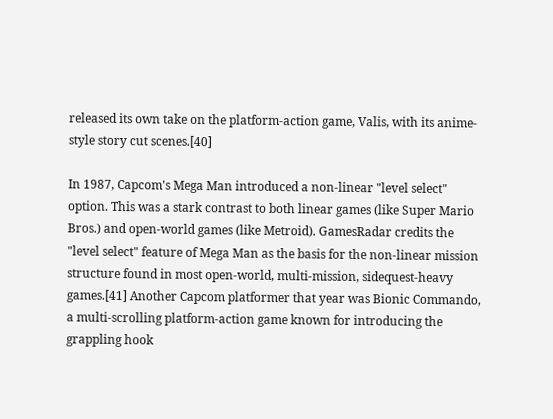released its own take on the platform-action game, Valis, with its anime-style story cut scenes.[40]

In 1987, Capcom's Mega Man introduced a non-linear "level select" option. This was a stark contrast to both linear games (like Super Mario Bros.) and open-world games (like Metroid). GamesRadar credits the "level select" feature of Mega Man as the basis for the non-linear mission structure found in most open-world, multi-mission, sidequest-heavy games.[41] Another Capcom platformer that year was Bionic Commando, a multi-scrolling platform-action game known for introducing the grappling hook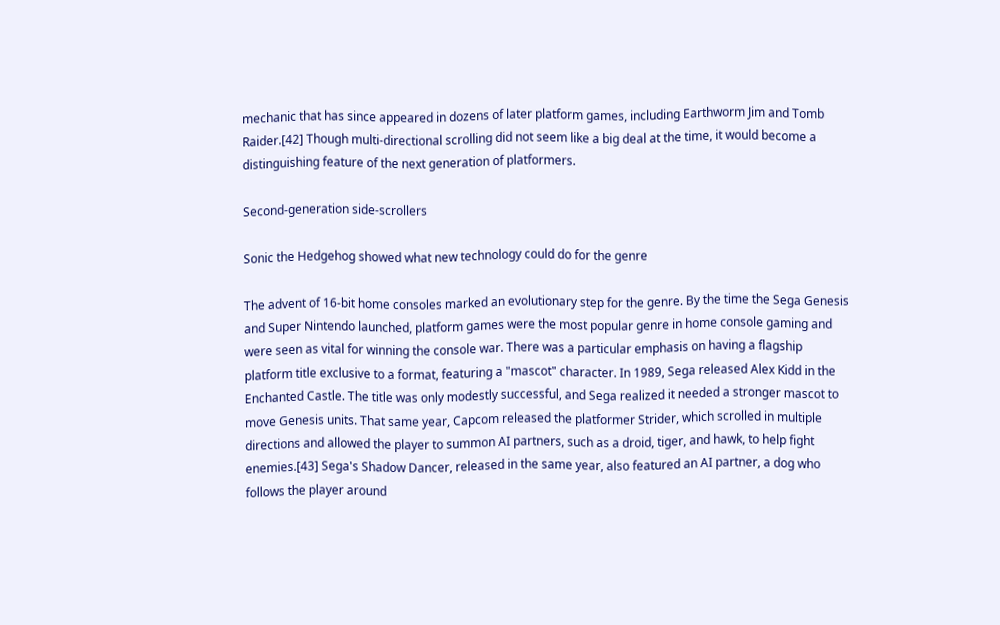mechanic that has since appeared in dozens of later platform games, including Earthworm Jim and Tomb Raider.[42] Though multi-directional scrolling did not seem like a big deal at the time, it would become a distinguishing feature of the next generation of platformers.

Second-generation side-scrollers

Sonic the Hedgehog showed what new technology could do for the genre

The advent of 16-bit home consoles marked an evolutionary step for the genre. By the time the Sega Genesis and Super Nintendo launched, platform games were the most popular genre in home console gaming and were seen as vital for winning the console war. There was a particular emphasis on having a flagship platform title exclusive to a format, featuring a "mascot" character. In 1989, Sega released Alex Kidd in the Enchanted Castle. The title was only modestly successful, and Sega realized it needed a stronger mascot to move Genesis units. That same year, Capcom released the platformer Strider, which scrolled in multiple directions and allowed the player to summon AI partners, such as a droid, tiger, and hawk, to help fight enemies.[43] Sega's Shadow Dancer, released in the same year, also featured an AI partner, a dog who follows the player around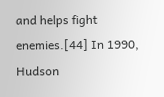and helps fight enemies.[44] In 1990, Hudson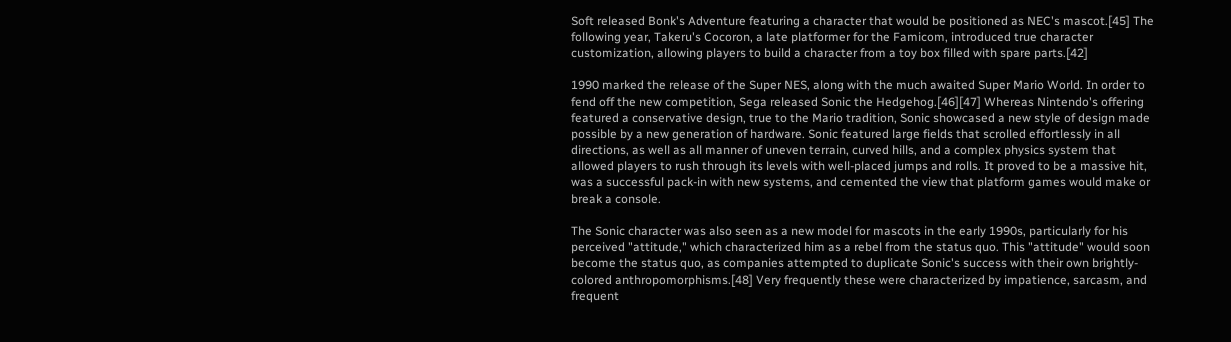Soft released Bonk's Adventure featuring a character that would be positioned as NEC's mascot.[45] The following year, Takeru's Cocoron, a late platformer for the Famicom, introduced true character customization, allowing players to build a character from a toy box filled with spare parts.[42]

1990 marked the release of the Super NES, along with the much awaited Super Mario World. In order to fend off the new competition, Sega released Sonic the Hedgehog.[46][47] Whereas Nintendo's offering featured a conservative design, true to the Mario tradition, Sonic showcased a new style of design made possible by a new generation of hardware. Sonic featured large fields that scrolled effortlessly in all directions, as well as all manner of uneven terrain, curved hills, and a complex physics system that allowed players to rush through its levels with well-placed jumps and rolls. It proved to be a massive hit, was a successful pack-in with new systems, and cemented the view that platform games would make or break a console.

The Sonic character was also seen as a new model for mascots in the early 1990s, particularly for his perceived "attitude," which characterized him as a rebel from the status quo. This "attitude" would soon become the status quo, as companies attempted to duplicate Sonic's success with their own brightly-colored anthropomorphisms.[48] Very frequently these were characterized by impatience, sarcasm, and frequent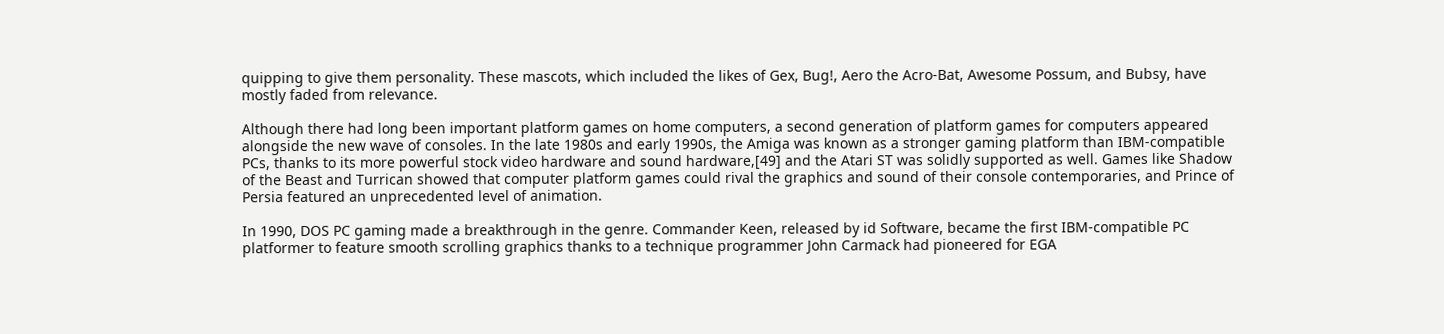quipping to give them personality. These mascots, which included the likes of Gex, Bug!, Aero the Acro-Bat, Awesome Possum, and Bubsy, have mostly faded from relevance.

Although there had long been important platform games on home computers, a second generation of platform games for computers appeared alongside the new wave of consoles. In the late 1980s and early 1990s, the Amiga was known as a stronger gaming platform than IBM-compatible PCs, thanks to its more powerful stock video hardware and sound hardware,[49] and the Atari ST was solidly supported as well. Games like Shadow of the Beast and Turrican showed that computer platform games could rival the graphics and sound of their console contemporaries, and Prince of Persia featured an unprecedented level of animation.

In 1990, DOS PC gaming made a breakthrough in the genre. Commander Keen, released by id Software, became the first IBM-compatible PC platformer to feature smooth scrolling graphics thanks to a technique programmer John Carmack had pioneered for EGA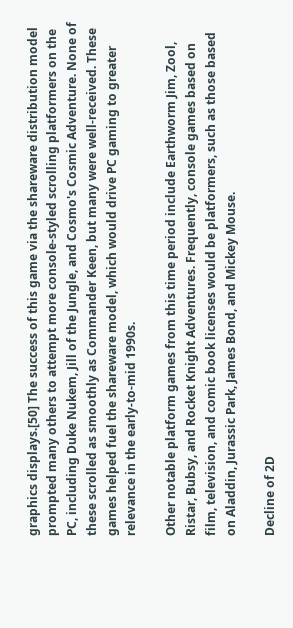graphics displays.[50] The success of this game via the shareware distribution model prompted many others to attempt more console-styled scrolling platformers on the PC, including Duke Nukem, Jill of the Jungle, and Cosmo's Cosmic Adventure. None of these scrolled as smoothly as Commander Keen, but many were well-received. These games helped fuel the shareware model, which would drive PC gaming to greater relevance in the early-to-mid 1990s.

Other notable platform games from this time period include Earthworm Jim, Zool, Ristar, Bubsy, and Rocket Knight Adventures. Frequently, console games based on film, television, and comic book licenses would be platformers, such as those based on Aladdin, Jurassic Park, James Bond, and Mickey Mouse.

Decline of 2D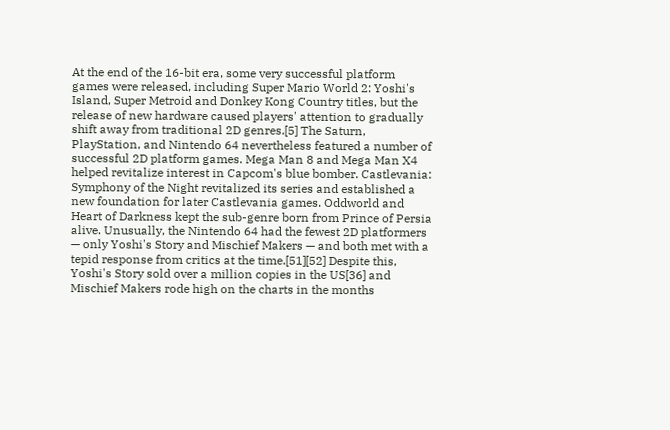At the end of the 16-bit era, some very successful platform games were released, including Super Mario World 2: Yoshi's Island, Super Metroid and Donkey Kong Country titles, but the release of new hardware caused players' attention to gradually shift away from traditional 2D genres.[5] The Saturn, PlayStation, and Nintendo 64 nevertheless featured a number of successful 2D platform games. Mega Man 8 and Mega Man X4 helped revitalize interest in Capcom's blue bomber. Castlevania: Symphony of the Night revitalized its series and established a new foundation for later Castlevania games. Oddworld and Heart of Darkness kept the sub-genre born from Prince of Persia alive. Unusually, the Nintendo 64 had the fewest 2D platformers — only Yoshi's Story and Mischief Makers — and both met with a tepid response from critics at the time.[51][52] Despite this, Yoshi's Story sold over a million copies in the US[36] and Mischief Makers rode high on the charts in the months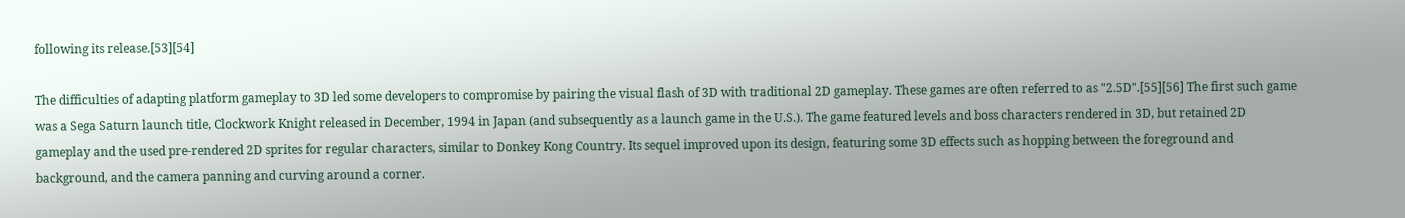following its release.[53][54]

The difficulties of adapting platform gameplay to 3D led some developers to compromise by pairing the visual flash of 3D with traditional 2D gameplay. These games are often referred to as "2.5D".[55][56] The first such game was a Sega Saturn launch title, Clockwork Knight released in December, 1994 in Japan (and subsequently as a launch game in the U.S.). The game featured levels and boss characters rendered in 3D, but retained 2D gameplay and the used pre-rendered 2D sprites for regular characters, similar to Donkey Kong Country. Its sequel improved upon its design, featuring some 3D effects such as hopping between the foreground and background, and the camera panning and curving around a corner.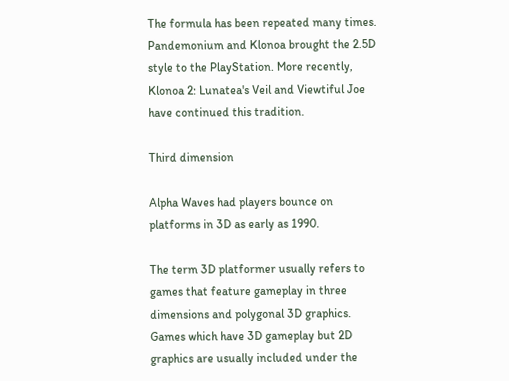The formula has been repeated many times. Pandemonium and Klonoa brought the 2.5D style to the PlayStation. More recently, Klonoa 2: Lunatea's Veil and Viewtiful Joe have continued this tradition.

Third dimension

Alpha Waves had players bounce on platforms in 3D as early as 1990.

The term 3D platformer usually refers to games that feature gameplay in three dimensions and polygonal 3D graphics. Games which have 3D gameplay but 2D graphics are usually included under the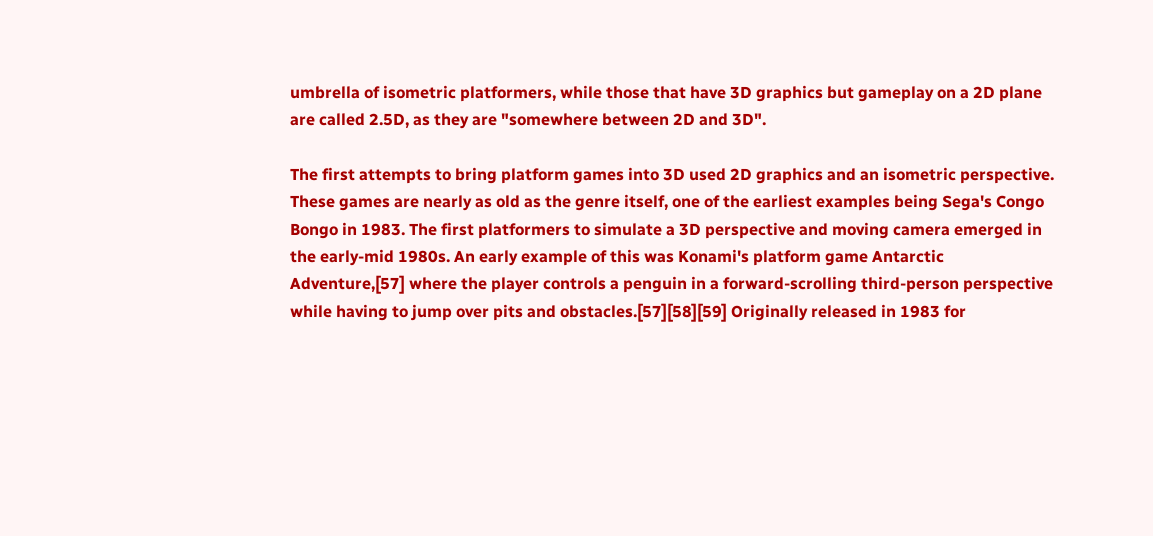umbrella of isometric platformers, while those that have 3D graphics but gameplay on a 2D plane are called 2.5D, as they are "somewhere between 2D and 3D".

The first attempts to bring platform games into 3D used 2D graphics and an isometric perspective. These games are nearly as old as the genre itself, one of the earliest examples being Sega's Congo Bongo in 1983. The first platformers to simulate a 3D perspective and moving camera emerged in the early-mid 1980s. An early example of this was Konami's platform game Antarctic Adventure,[57] where the player controls a penguin in a forward-scrolling third-person perspective while having to jump over pits and obstacles.[57][58][59] Originally released in 1983 for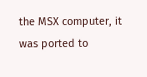the MSX computer, it was ported to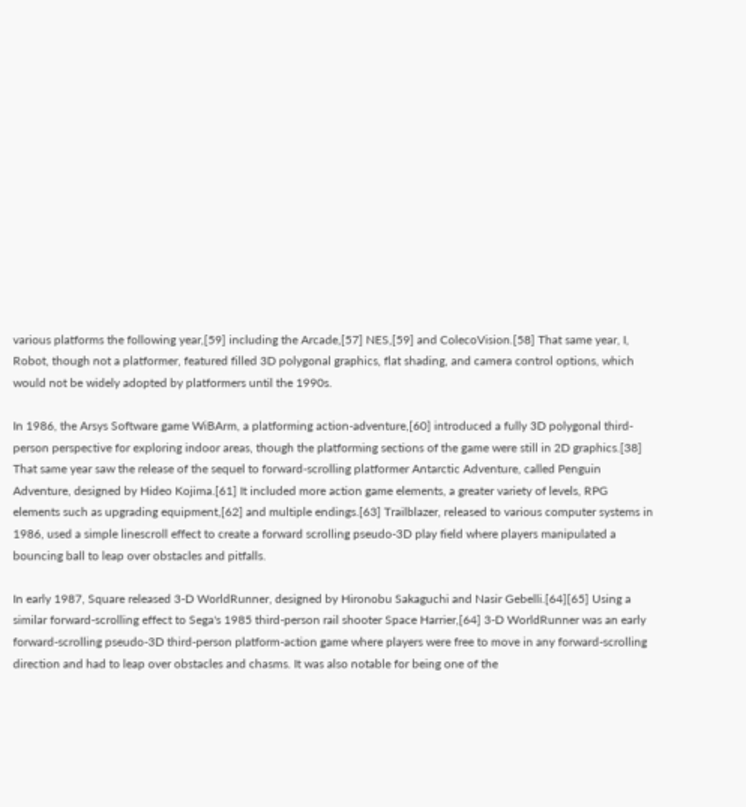various platforms the following year,[59] including the Arcade,[57] NES,[59] and ColecoVision.[58] That same year, I, Robot, though not a platformer, featured filled 3D polygonal graphics, flat shading, and camera control options, which would not be widely adopted by platformers until the 1990s.

In 1986, the Arsys Software game WiBArm, a platforming action-adventure,[60] introduced a fully 3D polygonal third-person perspective for exploring indoor areas, though the platforming sections of the game were still in 2D graphics.[38] That same year saw the release of the sequel to forward-scrolling platformer Antarctic Adventure, called Penguin Adventure, designed by Hideo Kojima.[61] It included more action game elements, a greater variety of levels, RPG elements such as upgrading equipment,[62] and multiple endings.[63] Trailblazer, released to various computer systems in 1986, used a simple linescroll effect to create a forward scrolling pseudo-3D play field where players manipulated a bouncing ball to leap over obstacles and pitfalls.

In early 1987, Square released 3-D WorldRunner, designed by Hironobu Sakaguchi and Nasir Gebelli.[64][65] Using a similar forward-scrolling effect to Sega's 1985 third-person rail shooter Space Harrier,[64] 3-D WorldRunner was an early forward-scrolling pseudo-3D third-person platform-action game where players were free to move in any forward-scrolling direction and had to leap over obstacles and chasms. It was also notable for being one of the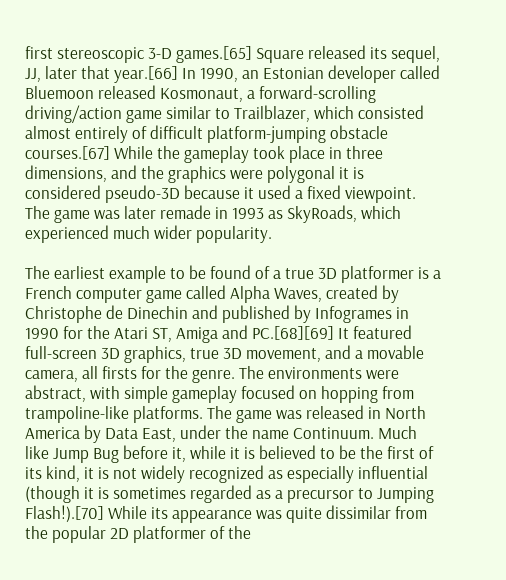first stereoscopic 3-D games.[65] Square released its sequel, JJ, later that year.[66] In 1990, an Estonian developer called Bluemoon released Kosmonaut, a forward-scrolling driving/action game similar to Trailblazer, which consisted almost entirely of difficult platform-jumping obstacle courses.[67] While the gameplay took place in three dimensions, and the graphics were polygonal it is considered pseudo-3D because it used a fixed viewpoint. The game was later remade in 1993 as SkyRoads, which experienced much wider popularity.

The earliest example to be found of a true 3D platformer is a French computer game called Alpha Waves, created by Christophe de Dinechin and published by Infogrames in 1990 for the Atari ST, Amiga and PC.[68][69] It featured full-screen 3D graphics, true 3D movement, and a movable camera, all firsts for the genre. The environments were abstract, with simple gameplay focused on hopping from trampoline-like platforms. The game was released in North America by Data East, under the name Continuum. Much like Jump Bug before it, while it is believed to be the first of its kind, it is not widely recognized as especially influential (though it is sometimes regarded as a precursor to Jumping Flash!).[70] While its appearance was quite dissimilar from the popular 2D platformer of the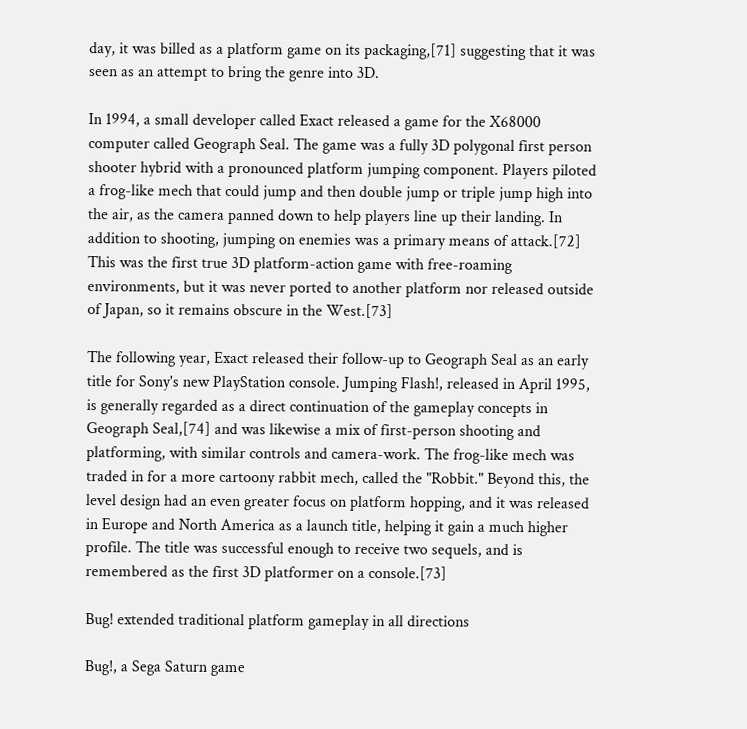day, it was billed as a platform game on its packaging,[71] suggesting that it was seen as an attempt to bring the genre into 3D.

In 1994, a small developer called Exact released a game for the X68000 computer called Geograph Seal. The game was a fully 3D polygonal first person shooter hybrid with a pronounced platform jumping component. Players piloted a frog-like mech that could jump and then double jump or triple jump high into the air, as the camera panned down to help players line up their landing. In addition to shooting, jumping on enemies was a primary means of attack.[72] This was the first true 3D platform-action game with free-roaming environments, but it was never ported to another platform nor released outside of Japan, so it remains obscure in the West.[73]

The following year, Exact released their follow-up to Geograph Seal as an early title for Sony's new PlayStation console. Jumping Flash!, released in April 1995, is generally regarded as a direct continuation of the gameplay concepts in Geograph Seal,[74] and was likewise a mix of first-person shooting and platforming, with similar controls and camera-work. The frog-like mech was traded in for a more cartoony rabbit mech, called the "Robbit." Beyond this, the level design had an even greater focus on platform hopping, and it was released in Europe and North America as a launch title, helping it gain a much higher profile. The title was successful enough to receive two sequels, and is remembered as the first 3D platformer on a console.[73]

Bug! extended traditional platform gameplay in all directions

Bug!, a Sega Saturn game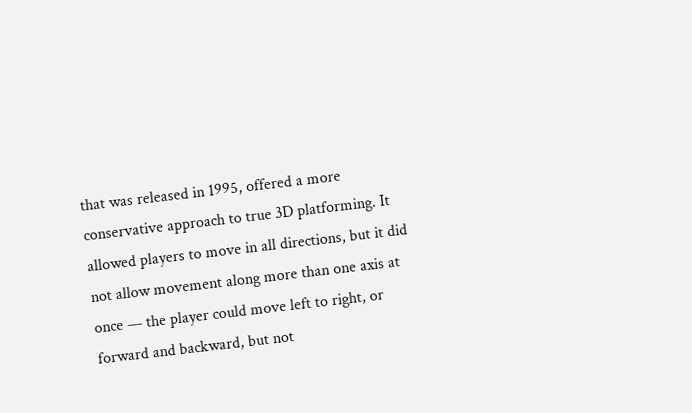that was released in 1995, offered a more conservative approach to true 3D platforming. It allowed players to move in all directions, but it did not allow movement along more than one axis at once — the player could move left to right, or forward and backward, but not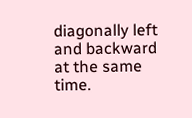diagonally left and backward at the same time.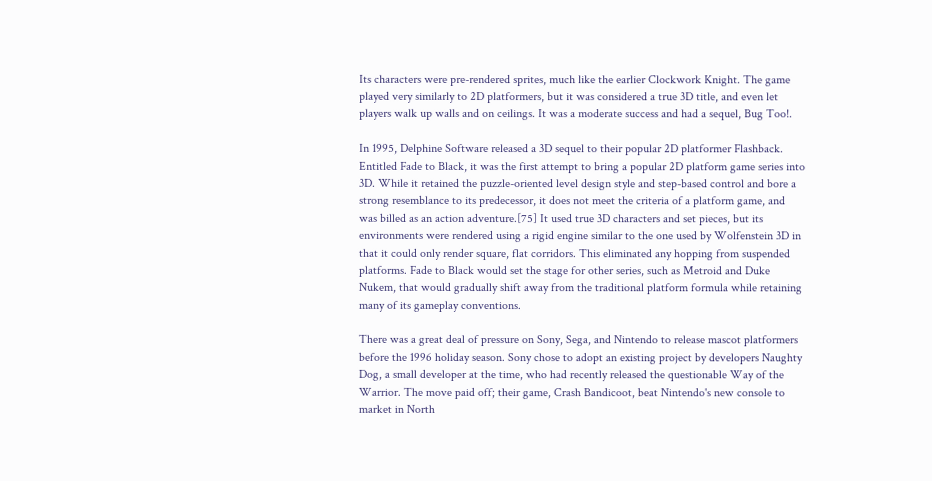Its characters were pre-rendered sprites, much like the earlier Clockwork Knight. The game played very similarly to 2D platformers, but it was considered a true 3D title, and even let players walk up walls and on ceilings. It was a moderate success and had a sequel, Bug Too!.

In 1995, Delphine Software released a 3D sequel to their popular 2D platformer Flashback. Entitled Fade to Black, it was the first attempt to bring a popular 2D platform game series into 3D. While it retained the puzzle-oriented level design style and step-based control and bore a strong resemblance to its predecessor, it does not meet the criteria of a platform game, and was billed as an action adventure.[75] It used true 3D characters and set pieces, but its environments were rendered using a rigid engine similar to the one used by Wolfenstein 3D in that it could only render square, flat corridors. This eliminated any hopping from suspended platforms. Fade to Black would set the stage for other series, such as Metroid and Duke Nukem, that would gradually shift away from the traditional platform formula while retaining many of its gameplay conventions.

There was a great deal of pressure on Sony, Sega, and Nintendo to release mascot platformers before the 1996 holiday season. Sony chose to adopt an existing project by developers Naughty Dog, a small developer at the time, who had recently released the questionable Way of the Warrior. The move paid off; their game, Crash Bandicoot, beat Nintendo's new console to market in North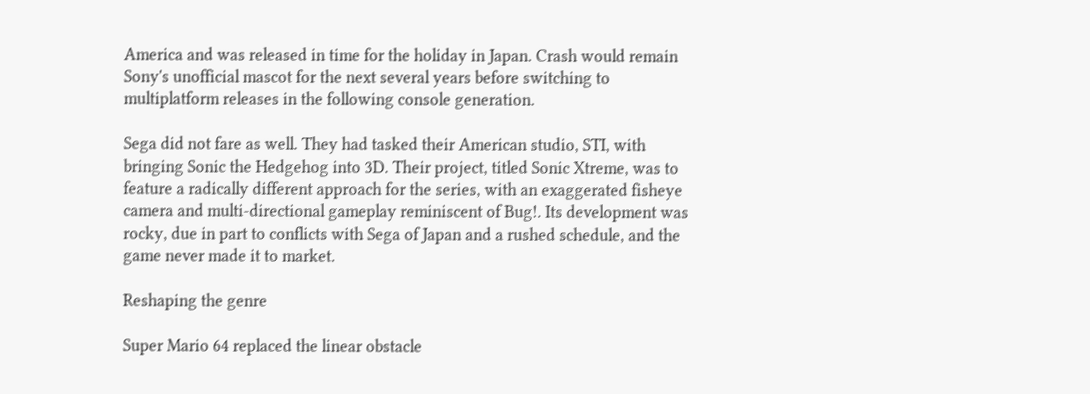America and was released in time for the holiday in Japan. Crash would remain Sony's unofficial mascot for the next several years before switching to multiplatform releases in the following console generation.

Sega did not fare as well. They had tasked their American studio, STI, with bringing Sonic the Hedgehog into 3D. Their project, titled Sonic Xtreme, was to feature a radically different approach for the series, with an exaggerated fisheye camera and multi-directional gameplay reminiscent of Bug!. Its development was rocky, due in part to conflicts with Sega of Japan and a rushed schedule, and the game never made it to market.

Reshaping the genre

Super Mario 64 replaced the linear obstacle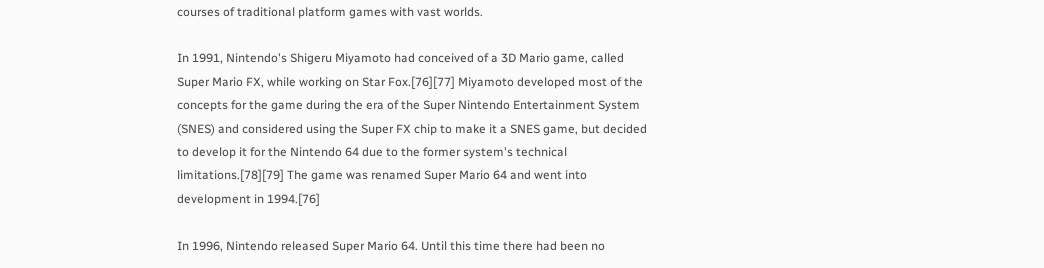courses of traditional platform games with vast worlds.

In 1991, Nintendo's Shigeru Miyamoto had conceived of a 3D Mario game, called Super Mario FX, while working on Star Fox.[76][77] Miyamoto developed most of the concepts for the game during the era of the Super Nintendo Entertainment System (SNES) and considered using the Super FX chip to make it a SNES game, but decided to develop it for the Nintendo 64 due to the former system's technical limitations.[78][79] The game was renamed Super Mario 64 and went into development in 1994.[76]

In 1996, Nintendo released Super Mario 64. Until this time there had been no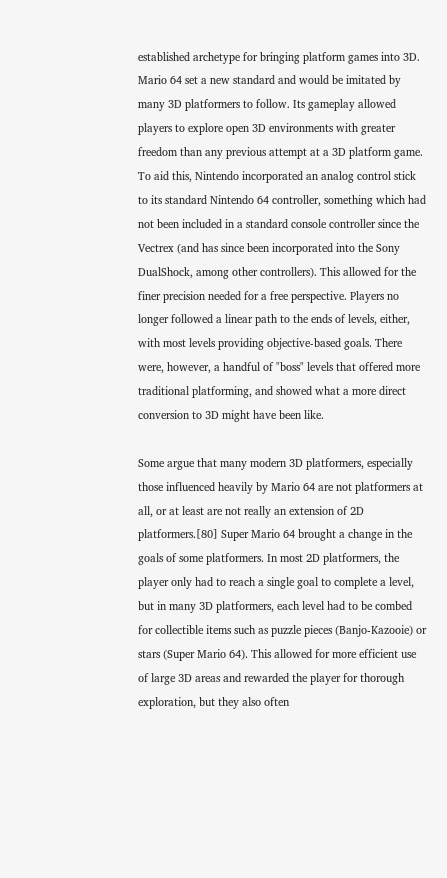established archetype for bringing platform games into 3D. Mario 64 set a new standard and would be imitated by many 3D platformers to follow. Its gameplay allowed players to explore open 3D environments with greater freedom than any previous attempt at a 3D platform game. To aid this, Nintendo incorporated an analog control stick to its standard Nintendo 64 controller, something which had not been included in a standard console controller since the Vectrex (and has since been incorporated into the Sony DualShock, among other controllers). This allowed for the finer precision needed for a free perspective. Players no longer followed a linear path to the ends of levels, either, with most levels providing objective-based goals. There were, however, a handful of "boss" levels that offered more traditional platforming, and showed what a more direct conversion to 3D might have been like.

Some argue that many modern 3D platformers, especially those influenced heavily by Mario 64 are not platformers at all, or at least are not really an extension of 2D platformers.[80] Super Mario 64 brought a change in the goals of some platformers. In most 2D platformers, the player only had to reach a single goal to complete a level, but in many 3D platformers, each level had to be combed for collectible items such as puzzle pieces (Banjo-Kazooie) or stars (Super Mario 64). This allowed for more efficient use of large 3D areas and rewarded the player for thorough exploration, but they also often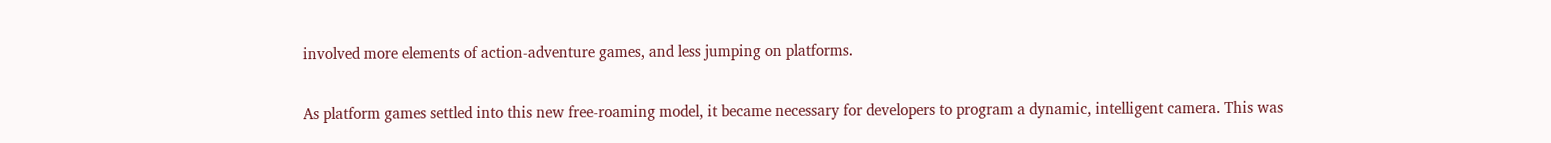involved more elements of action-adventure games, and less jumping on platforms.

As platform games settled into this new free-roaming model, it became necessary for developers to program a dynamic, intelligent camera. This was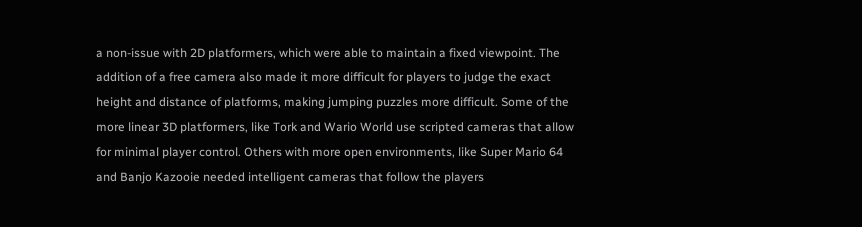a non-issue with 2D platformers, which were able to maintain a fixed viewpoint. The addition of a free camera also made it more difficult for players to judge the exact height and distance of platforms, making jumping puzzles more difficult. Some of the more linear 3D platformers, like Tork and Wario World use scripted cameras that allow for minimal player control. Others with more open environments, like Super Mario 64 and Banjo Kazooie needed intelligent cameras that follow the players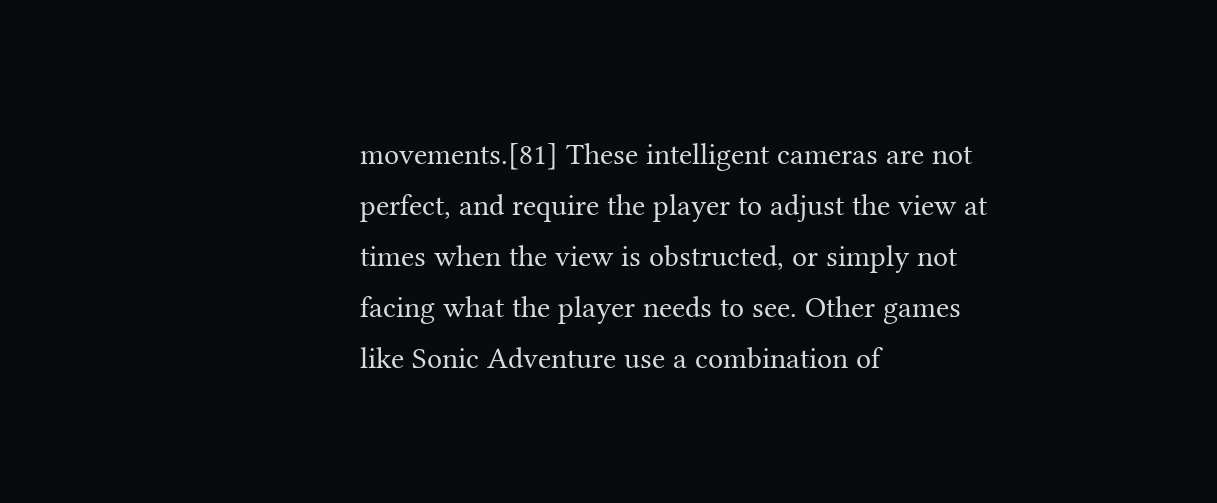movements.[81] These intelligent cameras are not perfect, and require the player to adjust the view at times when the view is obstructed, or simply not facing what the player needs to see. Other games like Sonic Adventure use a combination of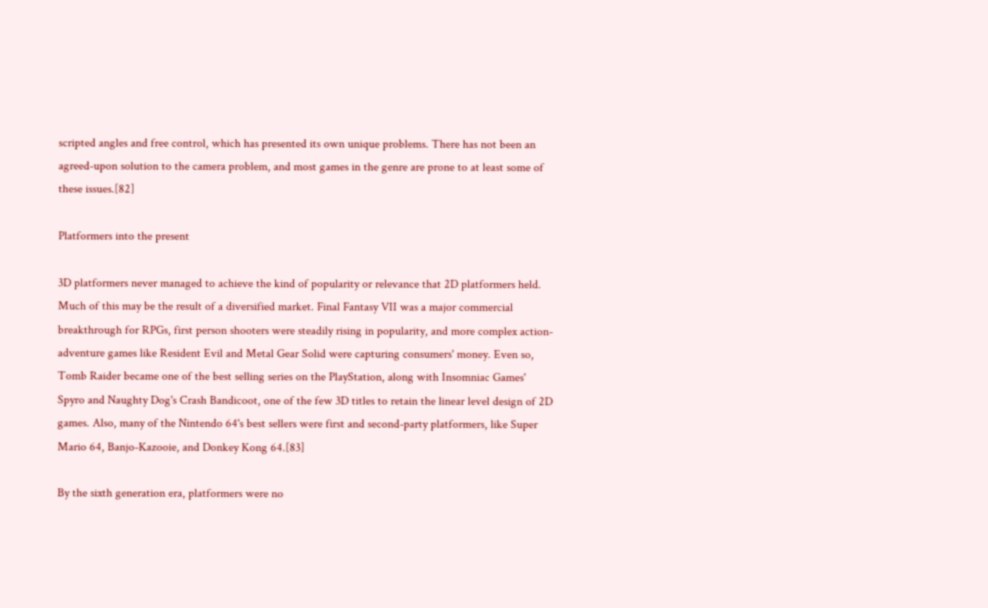scripted angles and free control, which has presented its own unique problems. There has not been an agreed-upon solution to the camera problem, and most games in the genre are prone to at least some of these issues.[82]

Platformers into the present

3D platformers never managed to achieve the kind of popularity or relevance that 2D platformers held. Much of this may be the result of a diversified market. Final Fantasy VII was a major commercial breakthrough for RPGs, first person shooters were steadily rising in popularity, and more complex action-adventure games like Resident Evil and Metal Gear Solid were capturing consumers' money. Even so, Tomb Raider became one of the best selling series on the PlayStation, along with Insomniac Games' Spyro and Naughty Dog's Crash Bandicoot, one of the few 3D titles to retain the linear level design of 2D games. Also, many of the Nintendo 64's best sellers were first and second-party platformers, like Super Mario 64, Banjo-Kazooie, and Donkey Kong 64.[83]

By the sixth generation era, platformers were no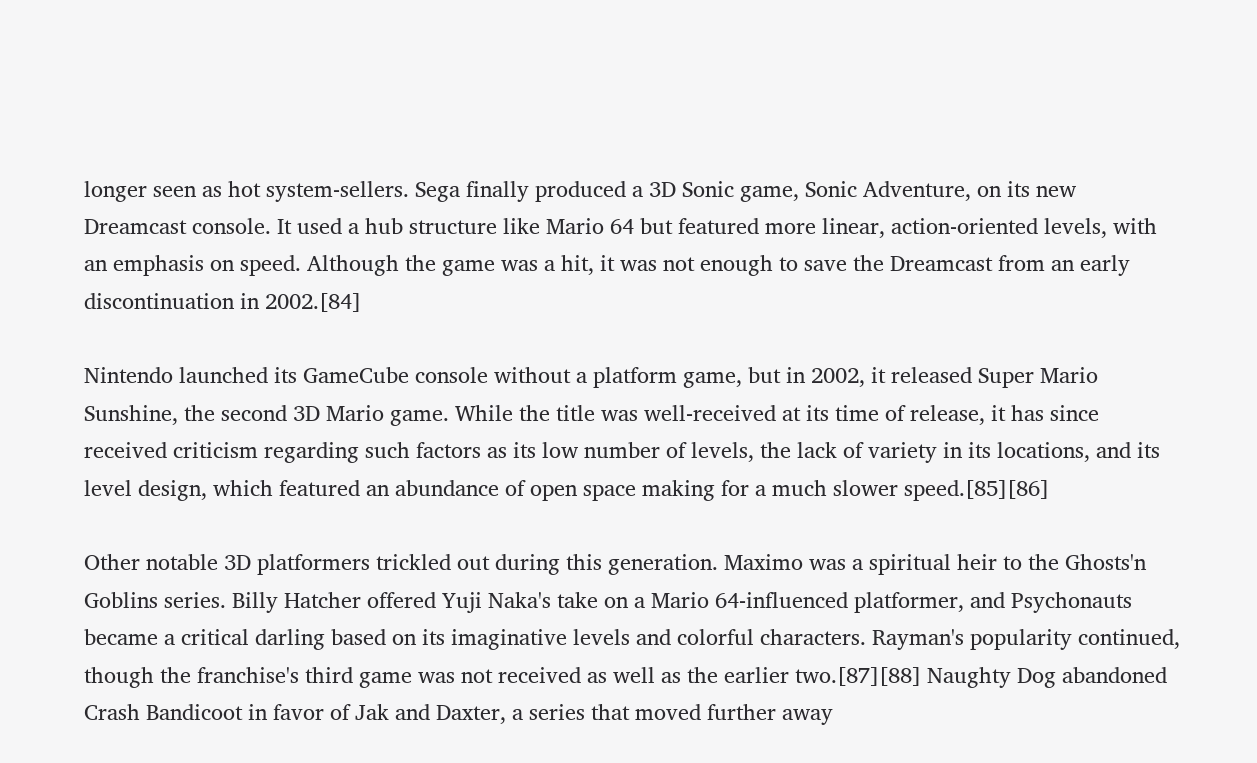longer seen as hot system-sellers. Sega finally produced a 3D Sonic game, Sonic Adventure, on its new Dreamcast console. It used a hub structure like Mario 64 but featured more linear, action-oriented levels, with an emphasis on speed. Although the game was a hit, it was not enough to save the Dreamcast from an early discontinuation in 2002.[84]

Nintendo launched its GameCube console without a platform game, but in 2002, it released Super Mario Sunshine, the second 3D Mario game. While the title was well-received at its time of release, it has since received criticism regarding such factors as its low number of levels, the lack of variety in its locations, and its level design, which featured an abundance of open space making for a much slower speed.[85][86]

Other notable 3D platformers trickled out during this generation. Maximo was a spiritual heir to the Ghosts'n Goblins series. Billy Hatcher offered Yuji Naka's take on a Mario 64-influenced platformer, and Psychonauts became a critical darling based on its imaginative levels and colorful characters. Rayman's popularity continued, though the franchise's third game was not received as well as the earlier two.[87][88] Naughty Dog abandoned Crash Bandicoot in favor of Jak and Daxter, a series that moved further away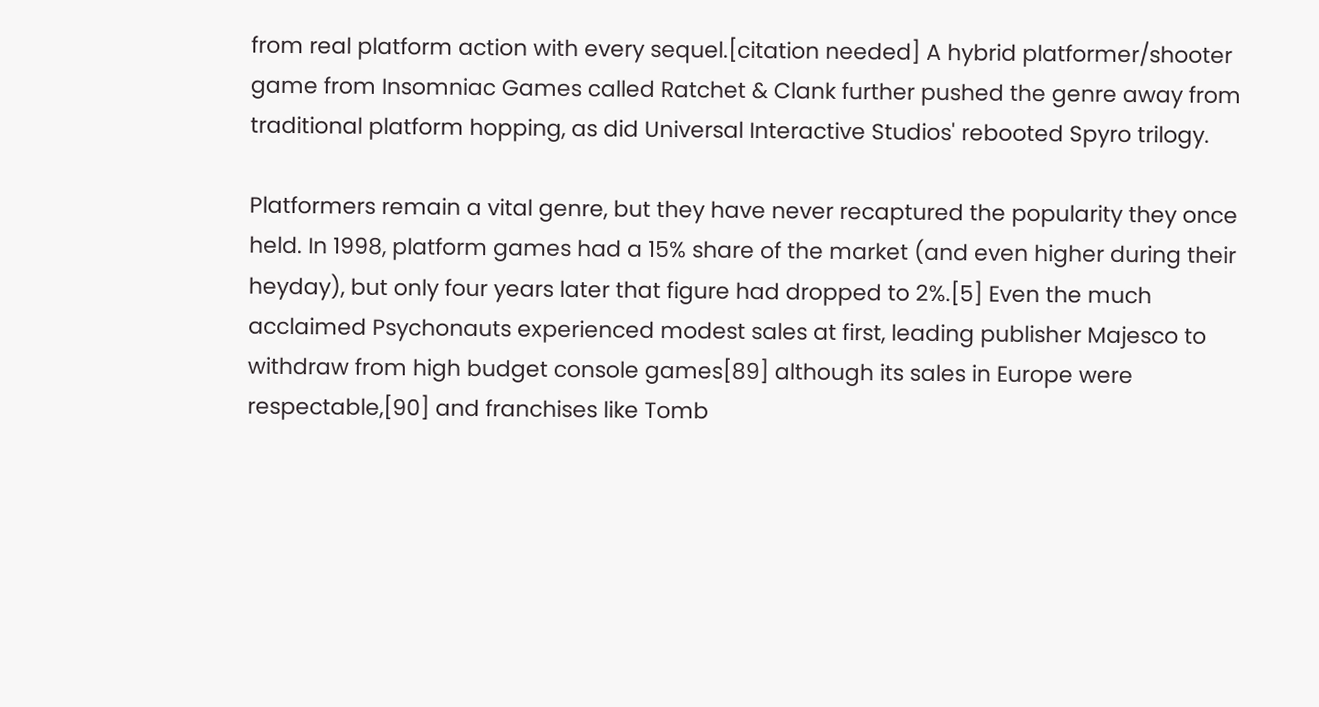from real platform action with every sequel.[citation needed] A hybrid platformer/shooter game from Insomniac Games called Ratchet & Clank further pushed the genre away from traditional platform hopping, as did Universal Interactive Studios' rebooted Spyro trilogy.

Platformers remain a vital genre, but they have never recaptured the popularity they once held. In 1998, platform games had a 15% share of the market (and even higher during their heyday), but only four years later that figure had dropped to 2%.[5] Even the much acclaimed Psychonauts experienced modest sales at first, leading publisher Majesco to withdraw from high budget console games[89] although its sales in Europe were respectable,[90] and franchises like Tomb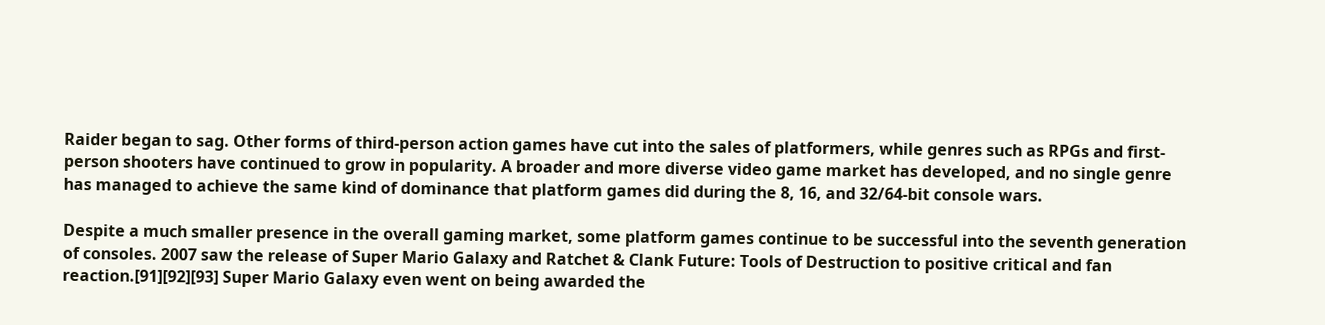Raider began to sag. Other forms of third-person action games have cut into the sales of platformers, while genres such as RPGs and first-person shooters have continued to grow in popularity. A broader and more diverse video game market has developed, and no single genre has managed to achieve the same kind of dominance that platform games did during the 8, 16, and 32/64-bit console wars.

Despite a much smaller presence in the overall gaming market, some platform games continue to be successful into the seventh generation of consoles. 2007 saw the release of Super Mario Galaxy and Ratchet & Clank Future: Tools of Destruction to positive critical and fan reaction.[91][92][93] Super Mario Galaxy even went on being awarded the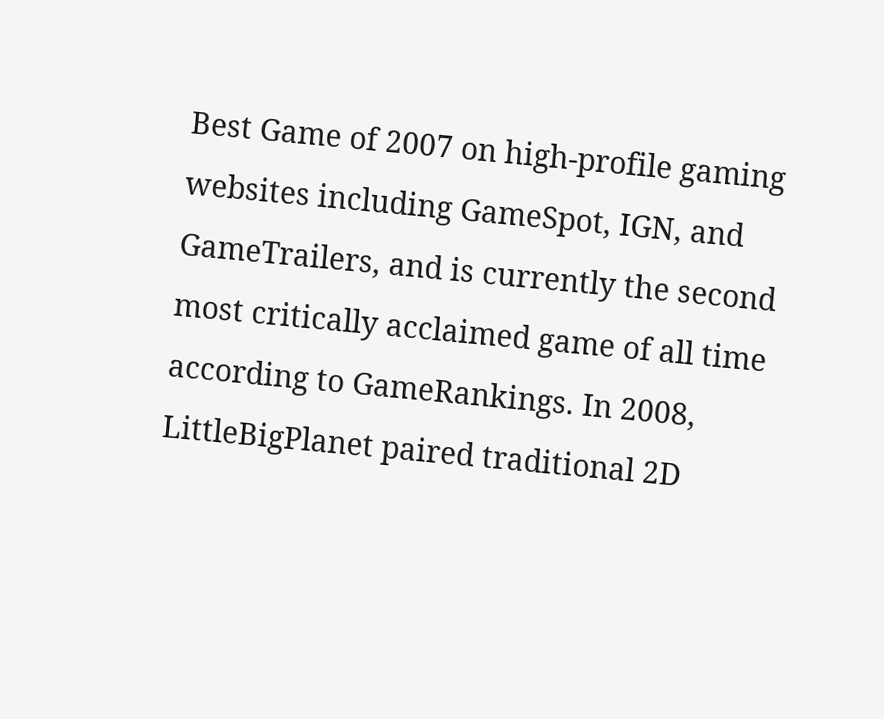Best Game of 2007 on high-profile gaming websites including GameSpot, IGN, and GameTrailers, and is currently the second most critically acclaimed game of all time according to GameRankings. In 2008, LittleBigPlanet paired traditional 2D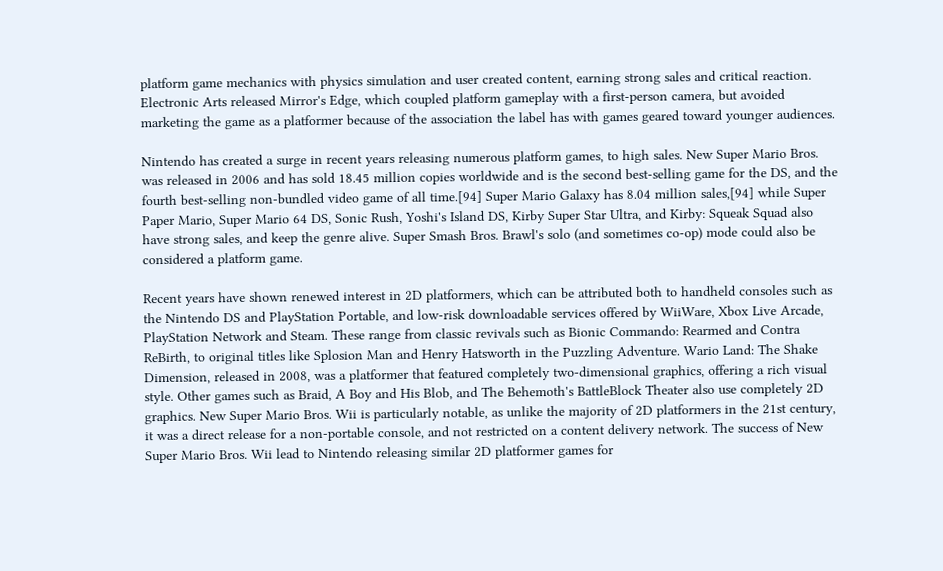platform game mechanics with physics simulation and user created content, earning strong sales and critical reaction. Electronic Arts released Mirror's Edge, which coupled platform gameplay with a first-person camera, but avoided marketing the game as a platformer because of the association the label has with games geared toward younger audiences.

Nintendo has created a surge in recent years releasing numerous platform games, to high sales. New Super Mario Bros. was released in 2006 and has sold 18.45 million copies worldwide and is the second best-selling game for the DS, and the fourth best-selling non-bundled video game of all time.[94] Super Mario Galaxy has 8.04 million sales,[94] while Super Paper Mario, Super Mario 64 DS, Sonic Rush, Yoshi's Island DS, Kirby Super Star Ultra, and Kirby: Squeak Squad also have strong sales, and keep the genre alive. Super Smash Bros. Brawl's solo (and sometimes co-op) mode could also be considered a platform game.

Recent years have shown renewed interest in 2D platformers, which can be attributed both to handheld consoles such as the Nintendo DS and PlayStation Portable, and low-risk downloadable services offered by WiiWare, Xbox Live Arcade, PlayStation Network and Steam. These range from classic revivals such as Bionic Commando: Rearmed and Contra ReBirth, to original titles like Splosion Man and Henry Hatsworth in the Puzzling Adventure. Wario Land: The Shake Dimension, released in 2008, was a platformer that featured completely two-dimensional graphics, offering a rich visual style. Other games such as Braid, A Boy and His Blob, and The Behemoth's BattleBlock Theater also use completely 2D graphics. New Super Mario Bros. Wii is particularly notable, as unlike the majority of 2D platformers in the 21st century, it was a direct release for a non-portable console, and not restricted on a content delivery network. The success of New Super Mario Bros. Wii lead to Nintendo releasing similar 2D platformer games for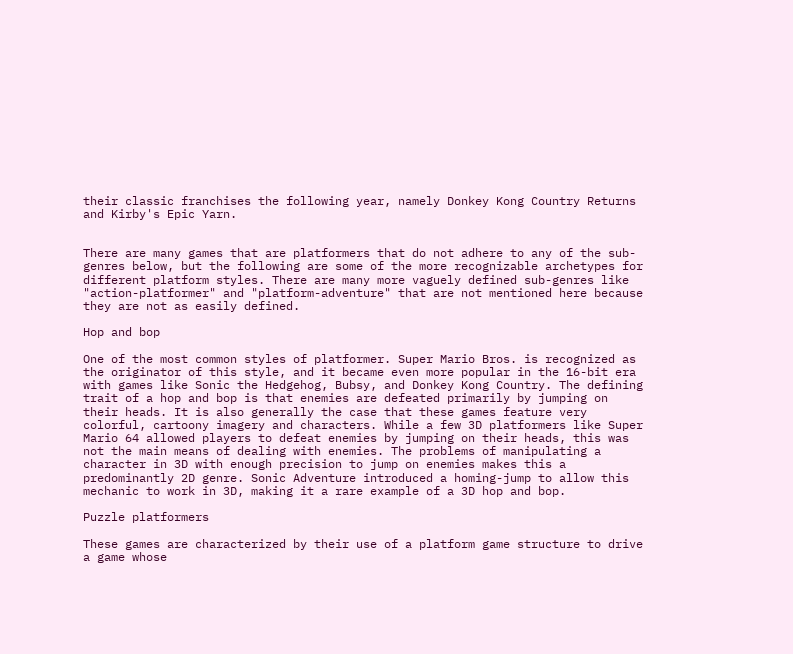their classic franchises the following year, namely Donkey Kong Country Returns and Kirby's Epic Yarn.


There are many games that are platformers that do not adhere to any of the sub-genres below, but the following are some of the more recognizable archetypes for different platform styles. There are many more vaguely defined sub-genres like "action-platformer" and "platform-adventure" that are not mentioned here because they are not as easily defined.

Hop and bop

One of the most common styles of platformer. Super Mario Bros. is recognized as the originator of this style, and it became even more popular in the 16-bit era with games like Sonic the Hedgehog, Bubsy, and Donkey Kong Country. The defining trait of a hop and bop is that enemies are defeated primarily by jumping on their heads. It is also generally the case that these games feature very colorful, cartoony imagery and characters. While a few 3D platformers like Super Mario 64 allowed players to defeat enemies by jumping on their heads, this was not the main means of dealing with enemies. The problems of manipulating a character in 3D with enough precision to jump on enemies makes this a predominantly 2D genre. Sonic Adventure introduced a homing-jump to allow this mechanic to work in 3D, making it a rare example of a 3D hop and bop.

Puzzle platformers

These games are characterized by their use of a platform game structure to drive a game whose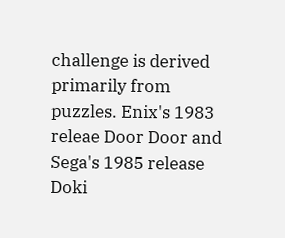challenge is derived primarily from puzzles. Enix's 1983 releae Door Door and Sega's 1985 release Doki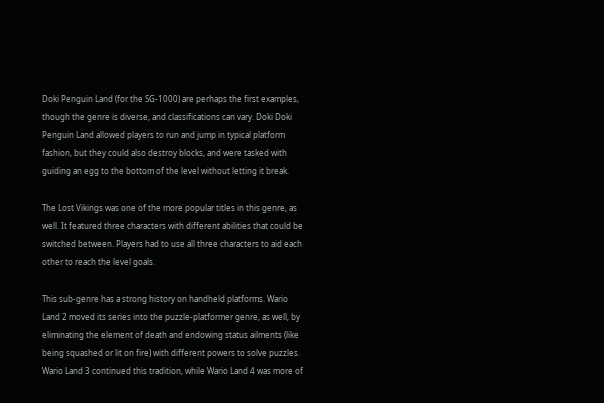Doki Penguin Land (for the SG-1000) are perhaps the first examples, though the genre is diverse, and classifications can vary. Doki Doki Penguin Land allowed players to run and jump in typical platform fashion, but they could also destroy blocks, and were tasked with guiding an egg to the bottom of the level without letting it break.

The Lost Vikings was one of the more popular titles in this genre, as well. It featured three characters with different abilities that could be switched between. Players had to use all three characters to aid each other to reach the level goals.

This sub-genre has a strong history on handheld platforms. Wario Land 2 moved its series into the puzzle-platformer genre, as well, by eliminating the element of death and endowing status ailments (like being squashed or lit on fire) with different powers to solve puzzles. Wario Land 3 continued this tradition, while Wario Land 4 was more of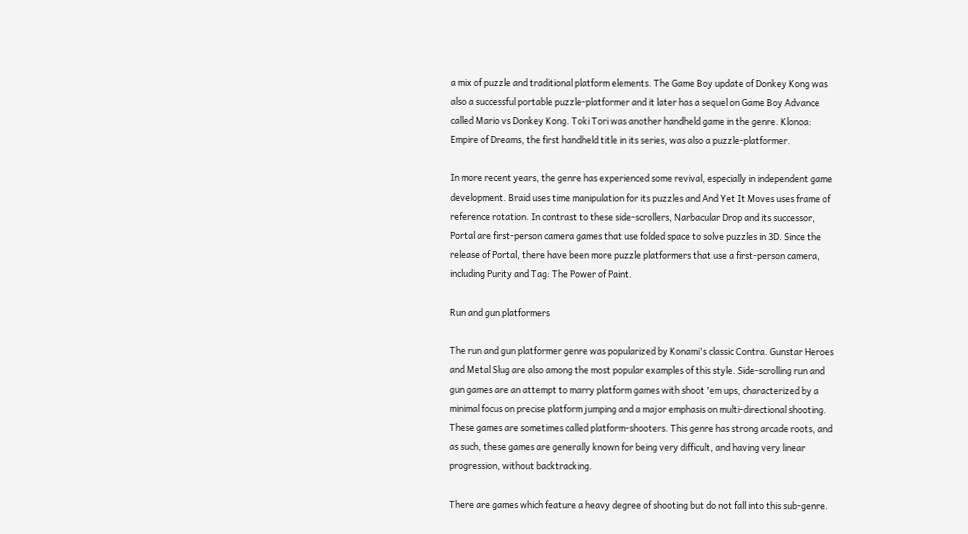a mix of puzzle and traditional platform elements. The Game Boy update of Donkey Kong was also a successful portable puzzle-platformer and it later has a sequel on Game Boy Advance called Mario vs Donkey Kong. Toki Tori was another handheld game in the genre. Klonoa: Empire of Dreams, the first handheld title in its series, was also a puzzle-platformer.

In more recent years, the genre has experienced some revival, especially in independent game development. Braid uses time manipulation for its puzzles and And Yet It Moves uses frame of reference rotation. In contrast to these side-scrollers, Narbacular Drop and its successor, Portal are first-person camera games that use folded space to solve puzzles in 3D. Since the release of Portal, there have been more puzzle platformers that use a first-person camera, including Purity and Tag: The Power of Paint.

Run and gun platformers

The run and gun platformer genre was popularized by Konami's classic Contra. Gunstar Heroes and Metal Slug are also among the most popular examples of this style. Side-scrolling run and gun games are an attempt to marry platform games with shoot 'em ups, characterized by a minimal focus on precise platform jumping and a major emphasis on multi-directional shooting. These games are sometimes called platform-shooters. This genre has strong arcade roots, and as such, these games are generally known for being very difficult, and having very linear progression, without backtracking.

There are games which feature a heavy degree of shooting but do not fall into this sub-genre.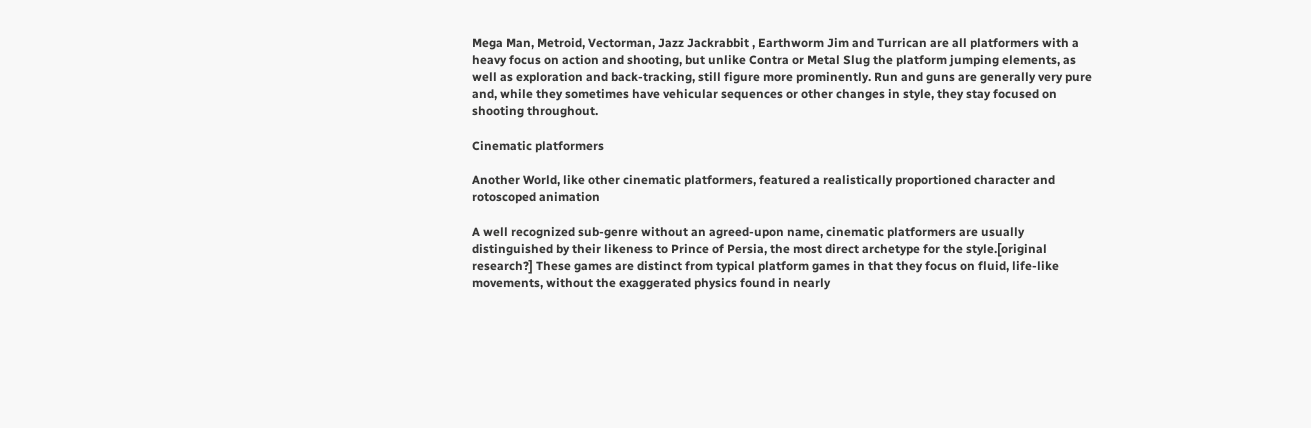Mega Man, Metroid, Vectorman, Jazz Jackrabbit , Earthworm Jim and Turrican are all platformers with a heavy focus on action and shooting, but unlike Contra or Metal Slug the platform jumping elements, as well as exploration and back-tracking, still figure more prominently. Run and guns are generally very pure and, while they sometimes have vehicular sequences or other changes in style, they stay focused on shooting throughout.

Cinematic platformers

Another World, like other cinematic platformers, featured a realistically proportioned character and rotoscoped animation

A well recognized sub-genre without an agreed-upon name, cinematic platformers are usually distinguished by their likeness to Prince of Persia, the most direct archetype for the style.[original research?] These games are distinct from typical platform games in that they focus on fluid, life-like movements, without the exaggerated physics found in nearly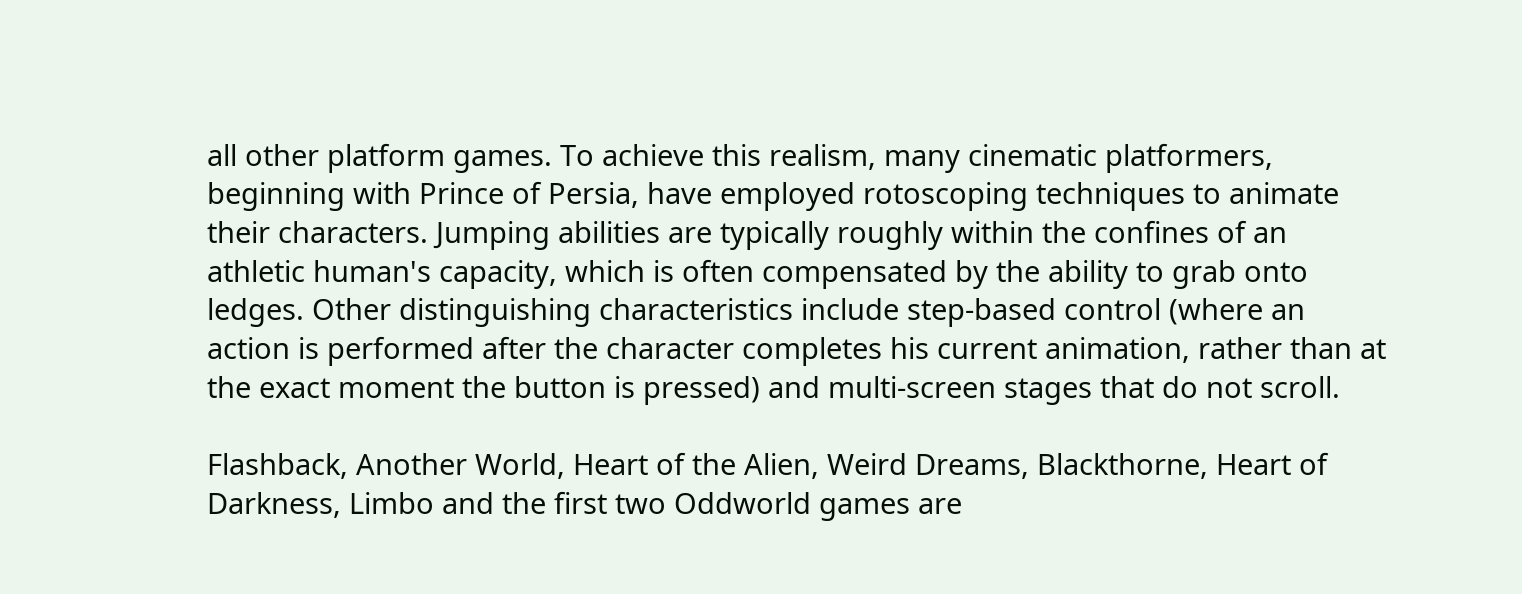all other platform games. To achieve this realism, many cinematic platformers, beginning with Prince of Persia, have employed rotoscoping techniques to animate their characters. Jumping abilities are typically roughly within the confines of an athletic human's capacity, which is often compensated by the ability to grab onto ledges. Other distinguishing characteristics include step-based control (where an action is performed after the character completes his current animation, rather than at the exact moment the button is pressed) and multi-screen stages that do not scroll.

Flashback, Another World, Heart of the Alien, Weird Dreams, Blackthorne, Heart of Darkness, Limbo and the first two Oddworld games are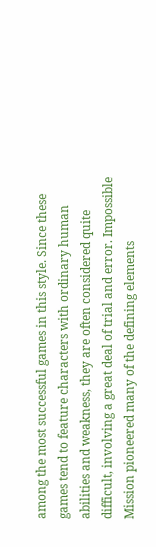among the most successful games in this style. Since these games tend to feature characters with ordinary human abilities and weakness, they are often considered quite difficult, involving a great deal of trial and error. Impossible Mission pioneered many of the defining elements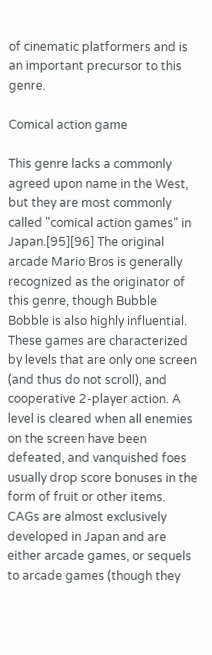of cinematic platformers and is an important precursor to this genre.

Comical action game

This genre lacks a commonly agreed upon name in the West, but they are most commonly called "comical action games" in Japan.[95][96] The original arcade Mario Bros is generally recognized as the originator of this genre, though Bubble Bobble is also highly influential. These games are characterized by levels that are only one screen (and thus do not scroll), and cooperative 2-player action. A level is cleared when all enemies on the screen have been defeated, and vanquished foes usually drop score bonuses in the form of fruit or other items. CAGs are almost exclusively developed in Japan and are either arcade games, or sequels to arcade games (though they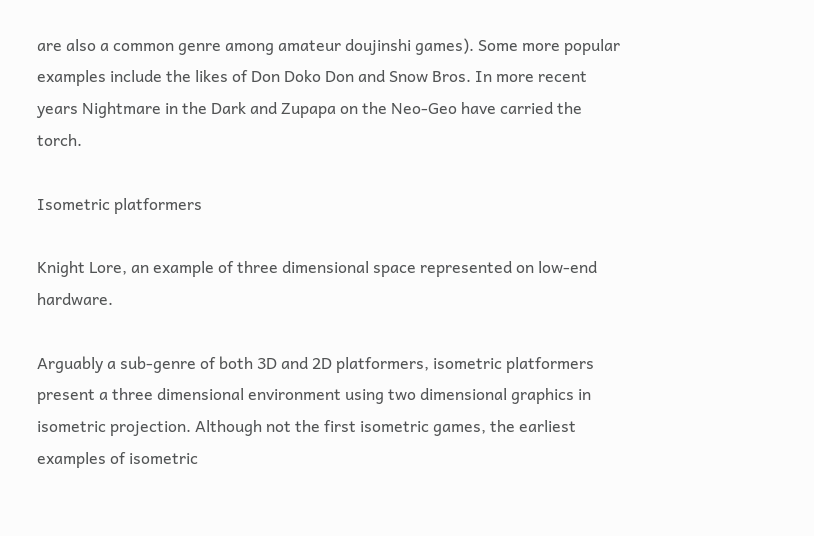are also a common genre among amateur doujinshi games). Some more popular examples include the likes of Don Doko Don and Snow Bros. In more recent years Nightmare in the Dark and Zupapa on the Neo-Geo have carried the torch.

Isometric platformers

Knight Lore, an example of three dimensional space represented on low-end hardware.

Arguably a sub-genre of both 3D and 2D platformers, isometric platformers present a three dimensional environment using two dimensional graphics in isometric projection. Although not the first isometric games, the earliest examples of isometric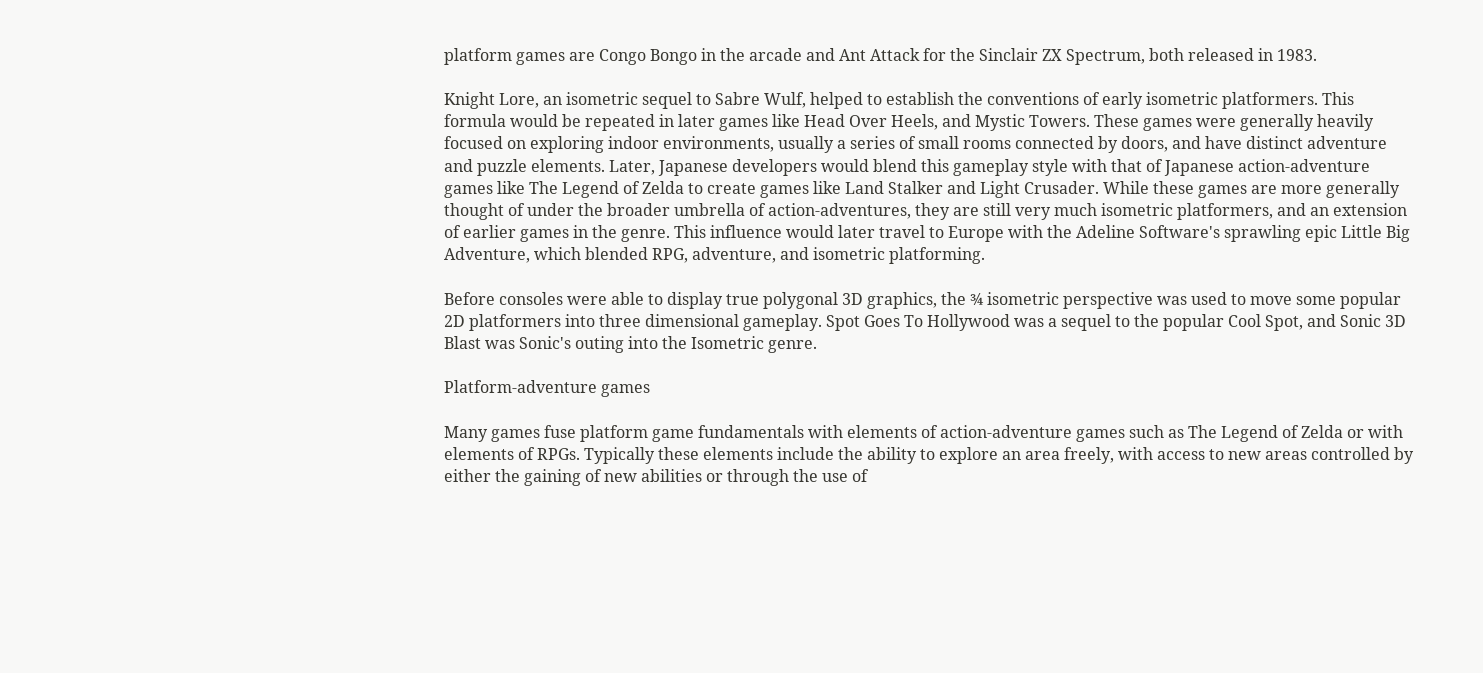platform games are Congo Bongo in the arcade and Ant Attack for the Sinclair ZX Spectrum, both released in 1983.

Knight Lore, an isometric sequel to Sabre Wulf, helped to establish the conventions of early isometric platformers. This formula would be repeated in later games like Head Over Heels, and Mystic Towers. These games were generally heavily focused on exploring indoor environments, usually a series of small rooms connected by doors, and have distinct adventure and puzzle elements. Later, Japanese developers would blend this gameplay style with that of Japanese action-adventure games like The Legend of Zelda to create games like Land Stalker and Light Crusader. While these games are more generally thought of under the broader umbrella of action-adventures, they are still very much isometric platformers, and an extension of earlier games in the genre. This influence would later travel to Europe with the Adeline Software's sprawling epic Little Big Adventure, which blended RPG, adventure, and isometric platforming.

Before consoles were able to display true polygonal 3D graphics, the ¾ isometric perspective was used to move some popular 2D platformers into three dimensional gameplay. Spot Goes To Hollywood was a sequel to the popular Cool Spot, and Sonic 3D Blast was Sonic's outing into the Isometric genre.

Platform-adventure games

Many games fuse platform game fundamentals with elements of action-adventure games such as The Legend of Zelda or with elements of RPGs. Typically these elements include the ability to explore an area freely, with access to new areas controlled by either the gaining of new abilities or through the use of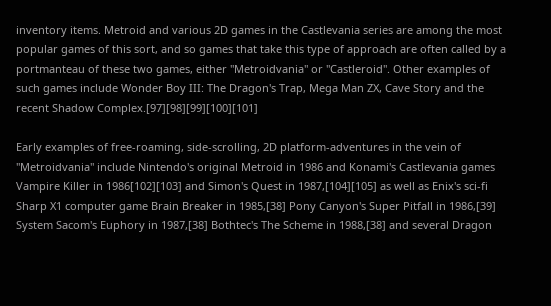inventory items. Metroid and various 2D games in the Castlevania series are among the most popular games of this sort, and so games that take this type of approach are often called by a portmanteau of these two games, either "Metroidvania" or "Castleroid". Other examples of such games include Wonder Boy III: The Dragon's Trap, Mega Man ZX, Cave Story and the recent Shadow Complex.[97][98][99][100][101]

Early examples of free-roaming, side-scrolling, 2D platform-adventures in the vein of "Metroidvania" include Nintendo's original Metroid in 1986 and Konami's Castlevania games Vampire Killer in 1986[102][103] and Simon's Quest in 1987,[104][105] as well as Enix's sci-fi Sharp X1 computer game Brain Breaker in 1985,[38] Pony Canyon's Super Pitfall in 1986,[39] System Sacom's Euphory in 1987,[38] Bothtec's The Scheme in 1988,[38] and several Dragon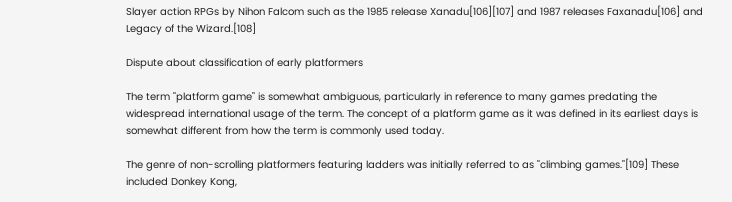Slayer action RPGs by Nihon Falcom such as the 1985 release Xanadu[106][107] and 1987 releases Faxanadu[106] and Legacy of the Wizard.[108]

Dispute about classification of early platformers

The term "platform game" is somewhat ambiguous, particularly in reference to many games predating the widespread international usage of the term. The concept of a platform game as it was defined in its earliest days is somewhat different from how the term is commonly used today.

The genre of non-scrolling platformers featuring ladders was initially referred to as "climbing games."[109] These included Donkey Kong,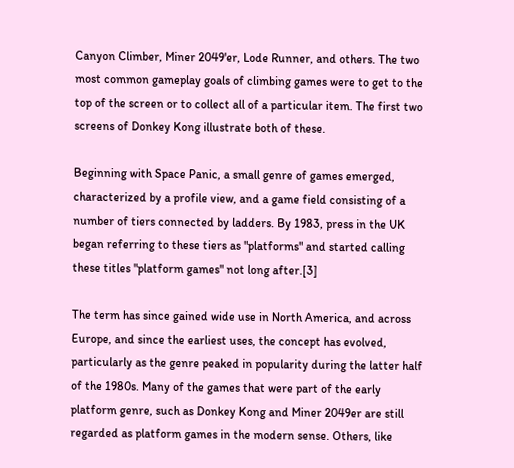Canyon Climber, Miner 2049'er, Lode Runner, and others. The two most common gameplay goals of climbing games were to get to the top of the screen or to collect all of a particular item. The first two screens of Donkey Kong illustrate both of these.

Beginning with Space Panic, a small genre of games emerged, characterized by a profile view, and a game field consisting of a number of tiers connected by ladders. By 1983, press in the UK began referring to these tiers as "platforms" and started calling these titles "platform games" not long after.[3]

The term has since gained wide use in North America, and across Europe, and since the earliest uses, the concept has evolved, particularly as the genre peaked in popularity during the latter half of the 1980s. Many of the games that were part of the early platform genre, such as Donkey Kong and Miner 2049er are still regarded as platform games in the modern sense. Others, like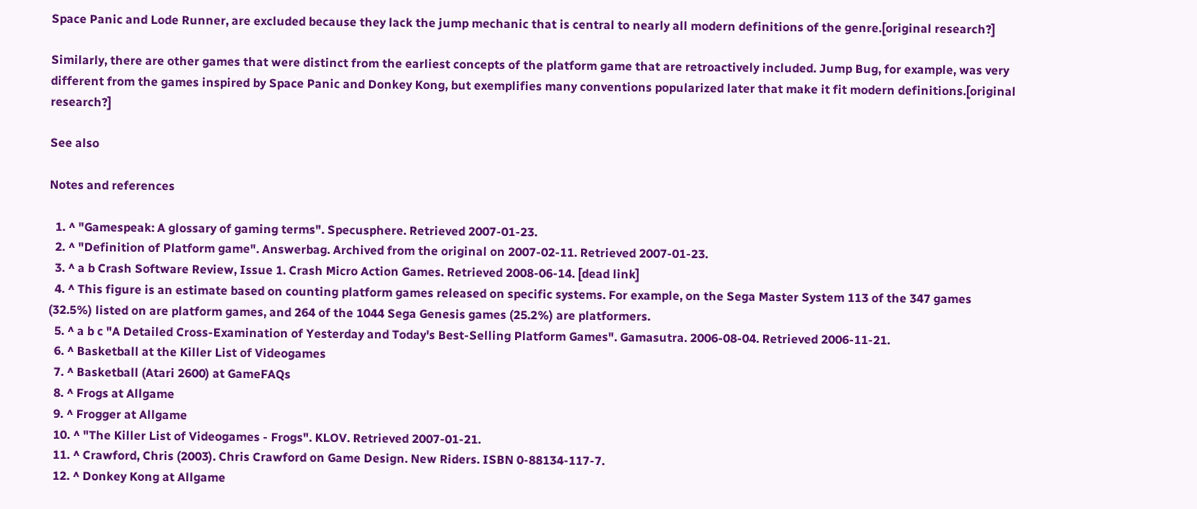Space Panic and Lode Runner, are excluded because they lack the jump mechanic that is central to nearly all modern definitions of the genre.[original research?]

Similarly, there are other games that were distinct from the earliest concepts of the platform game that are retroactively included. Jump Bug, for example, was very different from the games inspired by Space Panic and Donkey Kong, but exemplifies many conventions popularized later that make it fit modern definitions.[original research?]

See also

Notes and references

  1. ^ "Gamespeak: A glossary of gaming terms". Specusphere. Retrieved 2007-01-23.
  2. ^ "Definition of Platform game". Answerbag. Archived from the original on 2007-02-11. Retrieved 2007-01-23.
  3. ^ a b Crash Software Review, Issue 1. Crash Micro Action Games. Retrieved 2008-06-14. [dead link]
  4. ^ This figure is an estimate based on counting platform games released on specific systems. For example, on the Sega Master System 113 of the 347 games (32.5%) listed on are platform games, and 264 of the 1044 Sega Genesis games (25.2%) are platformers.
  5. ^ a b c "A Detailed Cross-Examination of Yesterday and Today's Best-Selling Platform Games". Gamasutra. 2006-08-04. Retrieved 2006-11-21.
  6. ^ Basketball at the Killer List of Videogames
  7. ^ Basketball (Atari 2600) at GameFAQs
  8. ^ Frogs at Allgame
  9. ^ Frogger at Allgame
  10. ^ "The Killer List of Videogames - Frogs". KLOV. Retrieved 2007-01-21.
  11. ^ Crawford, Chris (2003). Chris Crawford on Game Design. New Riders. ISBN 0-88134-117-7.
  12. ^ Donkey Kong at Allgame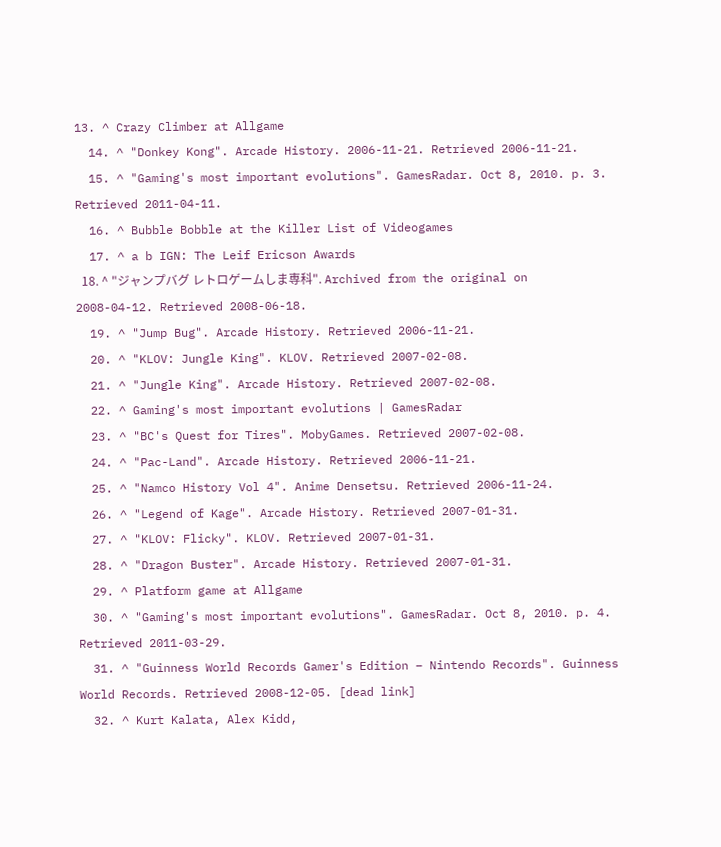13. ^ Crazy Climber at Allgame
  14. ^ "Donkey Kong". Arcade History. 2006-11-21. Retrieved 2006-11-21.
  15. ^ "Gaming's most important evolutions". GamesRadar. Oct 8, 2010. p. 3. Retrieved 2011-04-11.
  16. ^ Bubble Bobble at the Killer List of Videogames
  17. ^ a b IGN: The Leif Ericson Awards
  18. ^ "ジャンプバグ レトロゲームしま専科". Archived from the original on 2008-04-12. Retrieved 2008-06-18.
  19. ^ "Jump Bug". Arcade History. Retrieved 2006-11-21.
  20. ^ "KLOV: Jungle King". KLOV. Retrieved 2007-02-08.
  21. ^ "Jungle King". Arcade History. Retrieved 2007-02-08.
  22. ^ Gaming's most important evolutions | GamesRadar
  23. ^ "BC's Quest for Tires". MobyGames. Retrieved 2007-02-08.
  24. ^ "Pac-Land". Arcade History. Retrieved 2006-11-21.
  25. ^ "Namco History Vol 4". Anime Densetsu. Retrieved 2006-11-24.
  26. ^ "Legend of Kage". Arcade History. Retrieved 2007-01-31.
  27. ^ "KLOV: Flicky". KLOV. Retrieved 2007-01-31.
  28. ^ "Dragon Buster". Arcade History. Retrieved 2007-01-31.
  29. ^ Platform game at Allgame
  30. ^ "Gaming's most important evolutions". GamesRadar. Oct 8, 2010. p. 4. Retrieved 2011-03-29.
  31. ^ "Guinness World Records Gamer's Edition – Nintendo Records". Guinness World Records. Retrieved 2008-12-05. [dead link]
  32. ^ Kurt Kalata, Alex Kidd,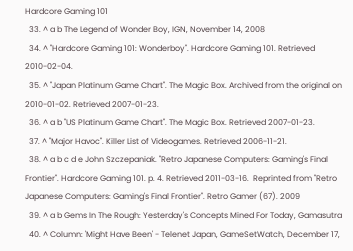Hardcore Gaming 101
  33. ^ a b The Legend of Wonder Boy, IGN, November 14, 2008
  34. ^ "Hardcore Gaming 101: Wonderboy". Hardcore Gaming 101. Retrieved 2010-02-04.
  35. ^ "Japan Platinum Game Chart". The Magic Box. Archived from the original on 2010-01-02. Retrieved 2007-01-23.
  36. ^ a b "US Platinum Game Chart". The Magic Box. Retrieved 2007-01-23.
  37. ^ "Major Havoc". Killer List of Videogames. Retrieved 2006-11-21.
  38. ^ a b c d e John Szczepaniak. "Retro Japanese Computers: Gaming's Final Frontier". Hardcore Gaming 101. p. 4. Retrieved 2011-03-16.  Reprinted from "Retro Japanese Computers: Gaming's Final Frontier". Retro Gamer (67). 2009
  39. ^ a b Gems In The Rough: Yesterday's Concepts Mined For Today, Gamasutra
  40. ^ Column: 'Might Have Been' - Telenet Japan, GameSetWatch, December 17,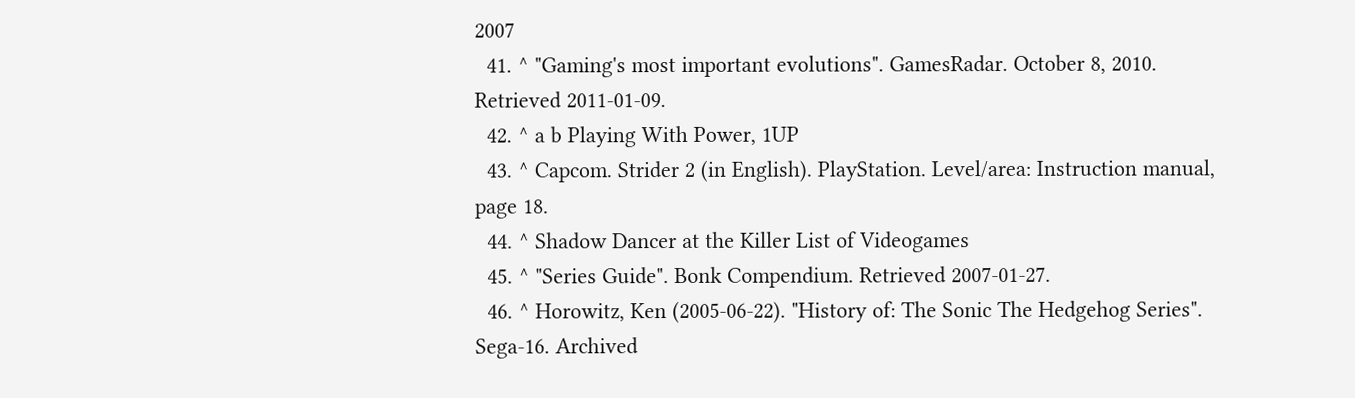2007
  41. ^ "Gaming's most important evolutions". GamesRadar. October 8, 2010. Retrieved 2011-01-09.
  42. ^ a b Playing With Power, 1UP
  43. ^ Capcom. Strider 2 (in English). PlayStation. Level/area: Instruction manual, page 18.
  44. ^ Shadow Dancer at the Killer List of Videogames
  45. ^ "Series Guide". Bonk Compendium. Retrieved 2007-01-27.
  46. ^ Horowitz, Ken (2005-06-22). "History of: The Sonic The Hedgehog Series". Sega-16. Archived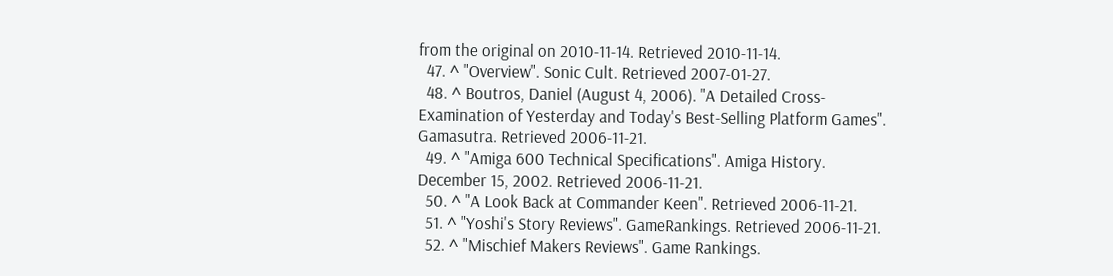from the original on 2010-11-14. Retrieved 2010-11-14.
  47. ^ "Overview". Sonic Cult. Retrieved 2007-01-27.
  48. ^ Boutros, Daniel (August 4, 2006). "A Detailed Cross-Examination of Yesterday and Today's Best-Selling Platform Games". Gamasutra. Retrieved 2006-11-21.
  49. ^ "Amiga 600 Technical Specifications". Amiga History. December 15, 2002. Retrieved 2006-11-21.
  50. ^ "A Look Back at Commander Keen". Retrieved 2006-11-21.
  51. ^ "Yoshi's Story Reviews". GameRankings. Retrieved 2006-11-21.
  52. ^ "Mischief Makers Reviews". Game Rankings.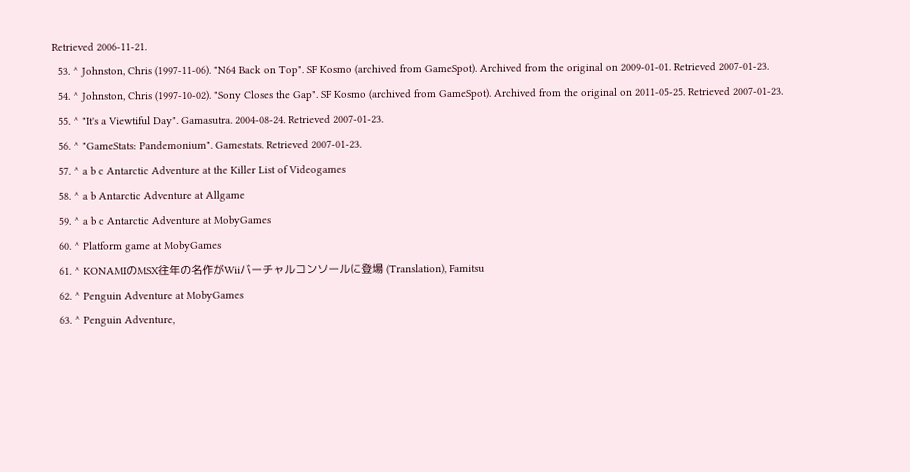Retrieved 2006-11-21.
  53. ^ Johnston, Chris (1997-11-06). "N64 Back on Top". SF Kosmo (archived from GameSpot). Archived from the original on 2009-01-01. Retrieved 2007-01-23.
  54. ^ Johnston, Chris (1997-10-02). "Sony Closes the Gap". SF Kosmo (archived from GameSpot). Archived from the original on 2011-05-25. Retrieved 2007-01-23.
  55. ^ "It's a Viewtiful Day". Gamasutra. 2004-08-24. Retrieved 2007-01-23.
  56. ^ "GameStats: Pandemonium". Gamestats. Retrieved 2007-01-23.
  57. ^ a b c Antarctic Adventure at the Killer List of Videogames
  58. ^ a b Antarctic Adventure at Allgame
  59. ^ a b c Antarctic Adventure at MobyGames
  60. ^ Platform game at MobyGames
  61. ^ KONAMIのMSX往年の名作がWiiバーチャルコンソールに登場 (Translation), Famitsu
  62. ^ Penguin Adventure at MobyGames
  63. ^ Penguin Adventure,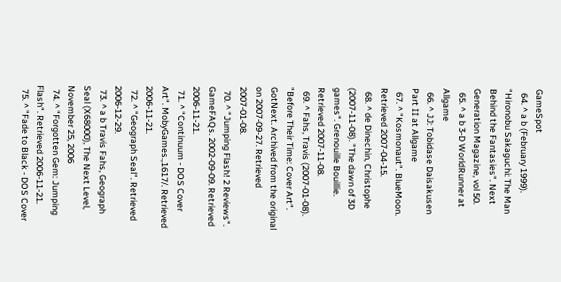GameSpot
  64. ^ a b (February 1999). "Hironobu Sakaguchi: The Man Behind the Fantasies". Next Generation Magazine, vol 50.
  65. ^ a b 3-D WorldRunner at Allgame
  66. ^ JJ: Tobidase Daisakusen Part II at Allgame
  67. ^ "Kosmonaut". BlueMoon. Retrieved 2007-04-15.
  68. ^ de Dinechin, Christophe (2007-11-08). "The dawn of 3D games". Grenouille Bouillie. Retrieved 2007-11-08.
  69. ^ Fahs, Travis (2007-01-08). "Before Their Time: Cover Art". GotNext. Archived from the original on 2007-09-27. Retrieved 2007-01-08.
  70. ^ "Jumping Flash! 2 Reviews". GameFAQs. 2002-09-09. Retrieved 2006-11-21.
  71. ^ "Continuum - DOS Cover Art". MobyGames.,1617/. Retrieved 2006-11-21.
  72. ^ "Geograph Seal". Retrieved 2006-12-29.
  73. ^ a b Travis Fahs, Geograph Seal (X68000), The Next Level, November 25, 2006
  74. ^ "Forgotten Gem: Jumping Flash". Retrieved 2006-11-21.
  75. ^ "Fade to Black - DOS Cover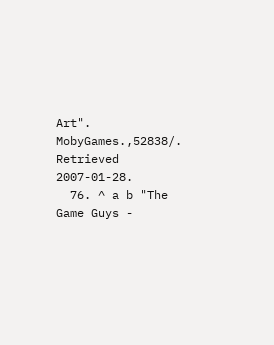Art". MobyGames.,52838/. Retrieved 2007-01-28.
  76. ^ a b "The Game Guys -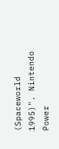(Spaceworld 1995)". Nintendo Power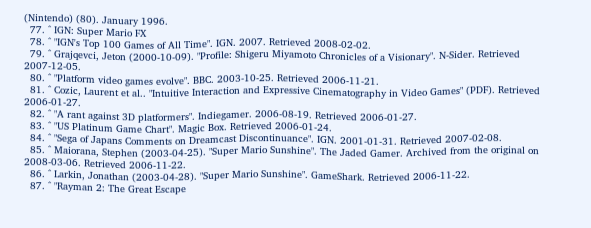(Nintendo) (80). January 1996.
  77. ^ IGN: Super Mario FX
  78. ^ "IGN's Top 100 Games of All Time". IGN. 2007. Retrieved 2008-02-02.
  79. ^ Grajqevci, Jeton (2000-10-09). "Profile: Shigeru Miyamoto Chronicles of a Visionary". N-Sider. Retrieved 2007-12-05.
  80. ^ "Platform video games evolve". BBC. 2003-10-25. Retrieved 2006-11-21.
  81. ^ Cozic, Laurent et al.. "Intuitive Interaction and Expressive Cinematography in Video Games" (PDF). Retrieved 2006-01-27.
  82. ^ "A rant against 3D platformers". Indiegamer. 2006-08-19. Retrieved 2006-01-27.
  83. ^ "US Platinum Game Chart". Magic Box. Retrieved 2006-01-24.
  84. ^ "Sega of Japans Comments on Dreamcast Discontinuance". IGN. 2001-01-31. Retrieved 2007-02-08.
  85. ^ Maiorana, Stephen (2003-04-25). "Super Mario Sunshine". The Jaded Gamer. Archived from the original on 2008-03-06. Retrieved 2006-11-22.
  86. ^ Larkin, Jonathan (2003-04-28). "Super Mario Sunshine". GameShark. Retrieved 2006-11-22.
  87. ^ "Rayman 2: The Great Escape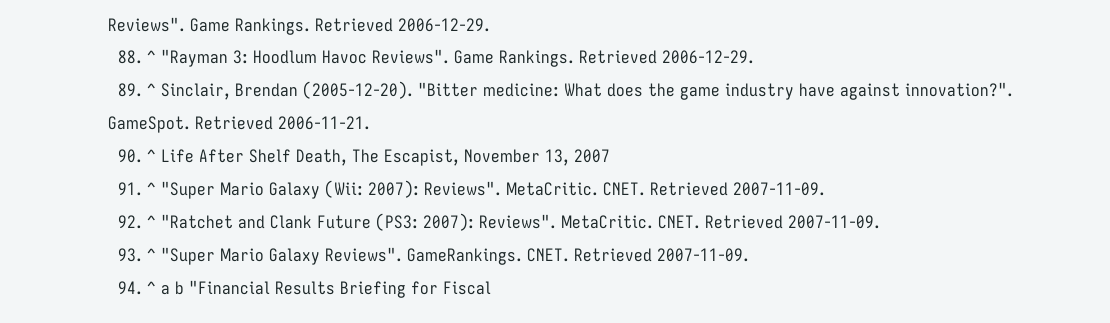Reviews". Game Rankings. Retrieved 2006-12-29.
  88. ^ "Rayman 3: Hoodlum Havoc Reviews". Game Rankings. Retrieved 2006-12-29.
  89. ^ Sinclair, Brendan (2005-12-20). "Bitter medicine: What does the game industry have against innovation?". GameSpot. Retrieved 2006-11-21.
  90. ^ Life After Shelf Death, The Escapist, November 13, 2007
  91. ^ "Super Mario Galaxy (Wii: 2007): Reviews". MetaCritic. CNET. Retrieved 2007-11-09.
  92. ^ "Ratchet and Clank Future (PS3: 2007): Reviews". MetaCritic. CNET. Retrieved 2007-11-09.
  93. ^ "Super Mario Galaxy Reviews". GameRankings. CNET. Retrieved 2007-11-09.
  94. ^ a b "Financial Results Briefing for Fiscal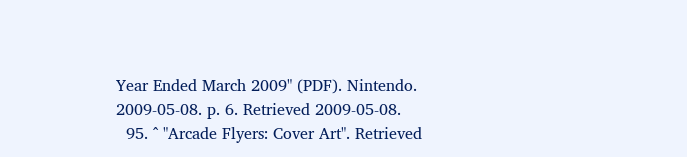Year Ended March 2009" (PDF). Nintendo. 2009-05-08. p. 6. Retrieved 2009-05-08.
  95. ^ "Arcade Flyers: Cover Art". Retrieved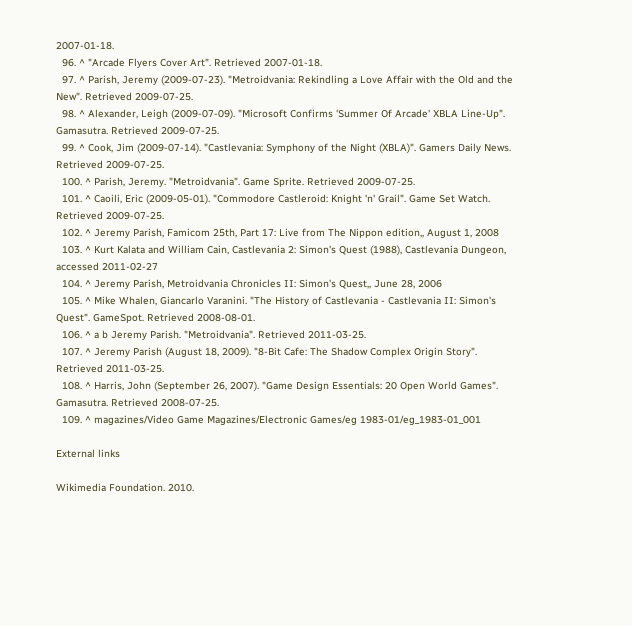2007-01-18.
  96. ^ "Arcade Flyers Cover Art". Retrieved 2007-01-18.
  97. ^ Parish, Jeremy (2009-07-23). "Metroidvania: Rekindling a Love Affair with the Old and the New". Retrieved 2009-07-25.
  98. ^ Alexander, Leigh (2009-07-09). "Microsoft Confirms 'Summer Of Arcade' XBLA Line-Up". Gamasutra. Retrieved 2009-07-25.
  99. ^ Cook, Jim (2009-07-14). "Castlevania: Symphony of the Night (XBLA)". Gamers Daily News. Retrieved 2009-07-25.
  100. ^ Parish, Jeremy. "Metroidvania". Game Sprite. Retrieved 2009-07-25.
  101. ^ Caoili, Eric (2009-05-01). "Commodore Castleroid: Knight 'n' Grail". Game Set Watch. Retrieved 2009-07-25.
  102. ^ Jeremy Parish, Famicom 25th, Part 17: Live from The Nippon edition,, August 1, 2008
  103. ^ Kurt Kalata and William Cain, Castlevania 2: Simon's Quest (1988), Castlevania Dungeon, accessed 2011-02-27
  104. ^ Jeremy Parish, Metroidvania Chronicles II: Simon's Quest,, June 28, 2006
  105. ^ Mike Whalen, Giancarlo Varanini. "The History of Castlevania - Castlevania II: Simon's Quest". GameSpot. Retrieved 2008-08-01.
  106. ^ a b Jeremy Parish. "Metroidvania". Retrieved 2011-03-25.
  107. ^ Jeremy Parish (August 18, 2009). "8-Bit Cafe: The Shadow Complex Origin Story". Retrieved 2011-03-25.
  108. ^ Harris, John (September 26, 2007). "Game Design Essentials: 20 Open World Games". Gamasutra. Retrieved 2008-07-25.
  109. ^ magazines/Video Game Magazines/Electronic Games/eg 1983-01/eg_1983-01_001

External links

Wikimedia Foundation. 2010.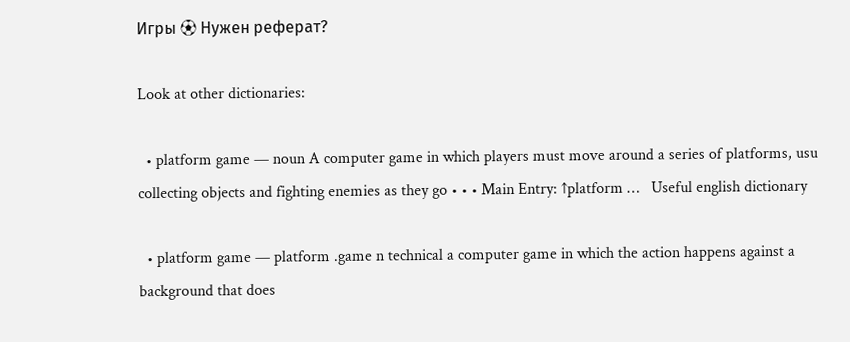Игры ⚽ Нужен реферат?

Look at other dictionaries:

  • platform game — noun A computer game in which players must move around a series of platforms, usu collecting objects and fighting enemies as they go • • • Main Entry: ↑platform …   Useful english dictionary

  • platform game — platform .game n technical a computer game in which the action happens against a background that does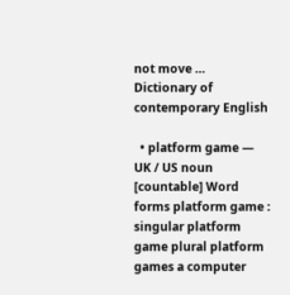not move …   Dictionary of contemporary English

  • platform game — UK / US noun [countable] Word forms platform game : singular platform game plural platform games a computer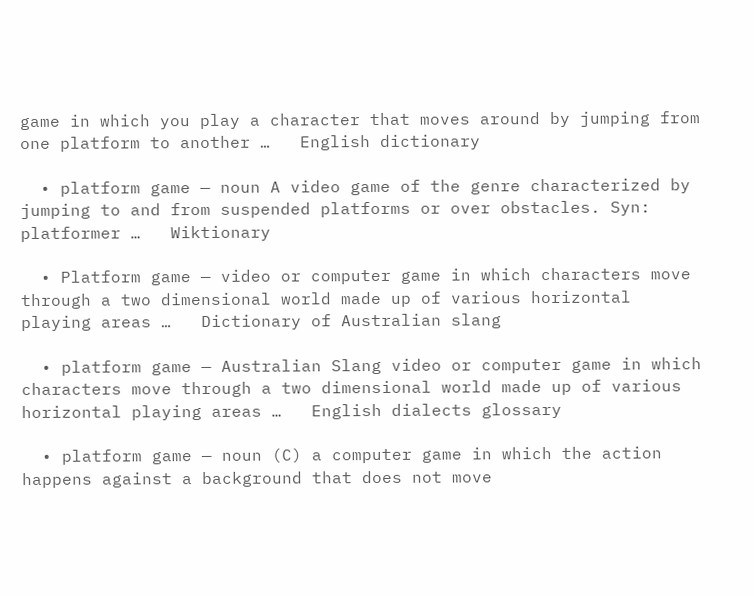game in which you play a character that moves around by jumping from one platform to another …   English dictionary

  • platform game — noun A video game of the genre characterized by jumping to and from suspended platforms or over obstacles. Syn: platformer …   Wiktionary

  • Platform game — video or computer game in which characters move through a two dimensional world made up of various horizontal playing areas …   Dictionary of Australian slang

  • platform game — Australian Slang video or computer game in which characters move through a two dimensional world made up of various horizontal playing areas …   English dialects glossary

  • platform game — noun (C) a computer game in which the action happens against a background that does not move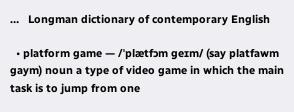…   Longman dictionary of contemporary English

  • platform game — /ˈplætfɔm geɪm/ (say platfawm gaym) noun a type of video game in which the main task is to jump from one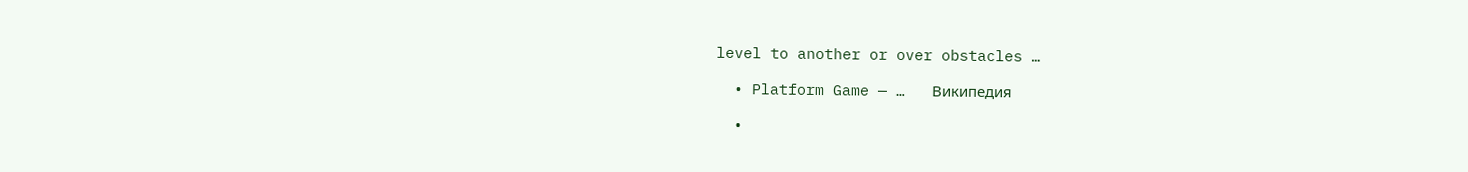level to another or over obstacles …

  • Platform Game — …   Википедия

  •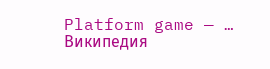Platform game — …   Википедия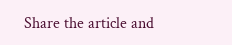Share the article and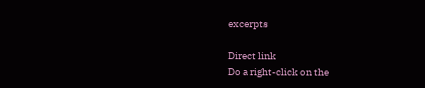excerpts

Direct link
Do a right-click on the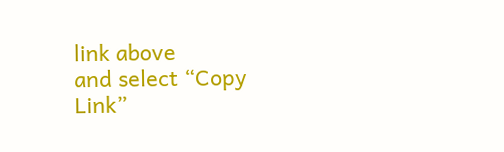link above
and select “Copy Link”